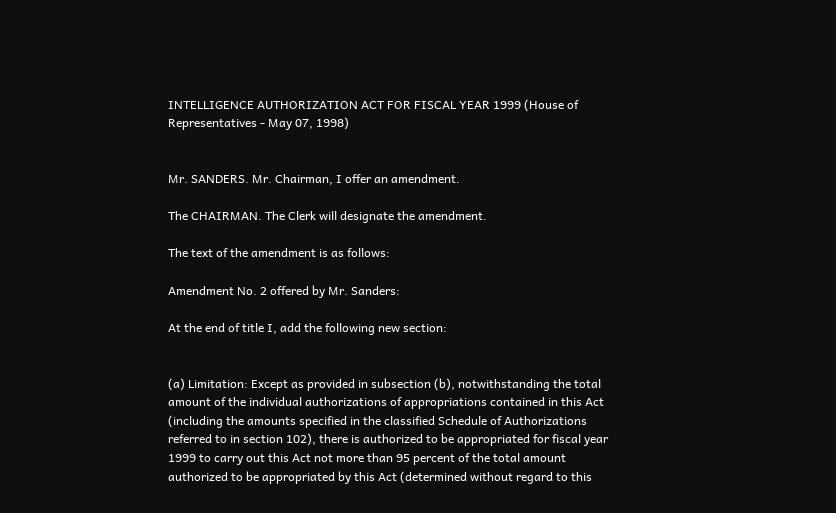INTELLIGENCE AUTHORIZATION ACT FOR FISCAL YEAR 1999 (House of Representatives - May 07, 1998)


Mr. SANDERS. Mr. Chairman, I offer an amendment.

The CHAIRMAN. The Clerk will designate the amendment.

The text of the amendment is as follows:

Amendment No. 2 offered by Mr. Sanders:

At the end of title I, add the following new section:


(a) Limitation: Except as provided in subsection (b), notwithstanding the total amount of the individual authorizations of appropriations contained in this Act (including the amounts specified in the classified Schedule of Authorizations referred to in section 102), there is authorized to be appropriated for fiscal year 1999 to carry out this Act not more than 95 percent of the total amount authorized to be appropriated by this Act (determined without regard to this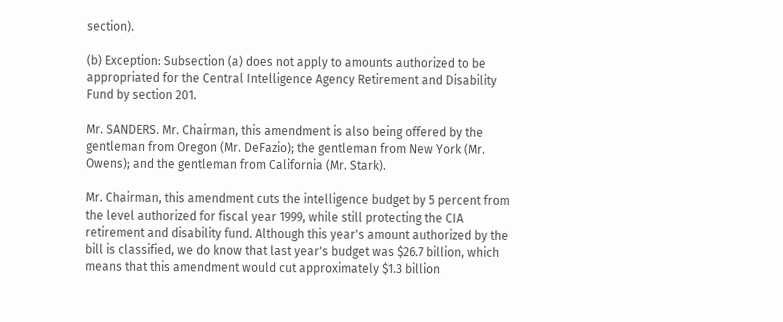section).

(b) Exception: Subsection (a) does not apply to amounts authorized to be appropriated for the Central Intelligence Agency Retirement and Disability Fund by section 201.

Mr. SANDERS. Mr. Chairman, this amendment is also being offered by the gentleman from Oregon (Mr. DeFazio); the gentleman from New York (Mr. Owens); and the gentleman from California (Mr. Stark).

Mr. Chairman, this amendment cuts the intelligence budget by 5 percent from the level authorized for fiscal year 1999, while still protecting the CIA retirement and disability fund. Although this year's amount authorized by the bill is classified, we do know that last year's budget was $26.7 billion, which means that this amendment would cut approximately $1.3 billion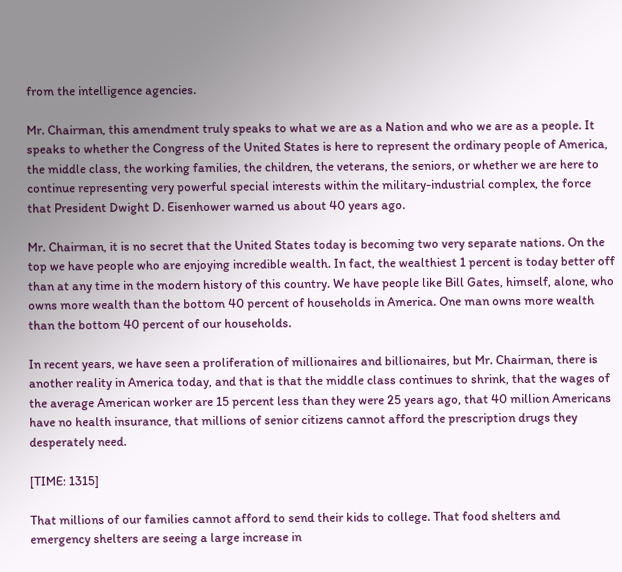from the intelligence agencies.

Mr. Chairman, this amendment truly speaks to what we are as a Nation and who we are as a people. It speaks to whether the Congress of the United States is here to represent the ordinary people of America, the middle class, the working families, the children, the veterans, the seniors, or whether we are here to continue representing very powerful special interests within the military-industrial complex, the force that President Dwight D. Eisenhower warned us about 40 years ago.

Mr. Chairman, it is no secret that the United States today is becoming two very separate nations. On the top we have people who are enjoying incredible wealth. In fact, the wealthiest 1 percent is today better off than at any time in the modern history of this country. We have people like Bill Gates, himself, alone, who owns more wealth than the bottom 40 percent of households in America. One man owns more wealth than the bottom 40 percent of our households.

In recent years, we have seen a proliferation of millionaires and billionaires, but Mr. Chairman, there is another reality in America today, and that is that the middle class continues to shrink, that the wages of the average American worker are 15 percent less than they were 25 years ago, that 40 million Americans have no health insurance, that millions of senior citizens cannot afford the prescription drugs they desperately need.

[TIME: 1315]

That millions of our families cannot afford to send their kids to college. That food shelters and emergency shelters are seeing a large increase in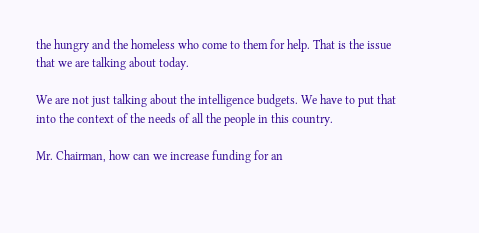the hungry and the homeless who come to them for help. That is the issue that we are talking about today.

We are not just talking about the intelligence budgets. We have to put that into the context of the needs of all the people in this country.

Mr. Chairman, how can we increase funding for an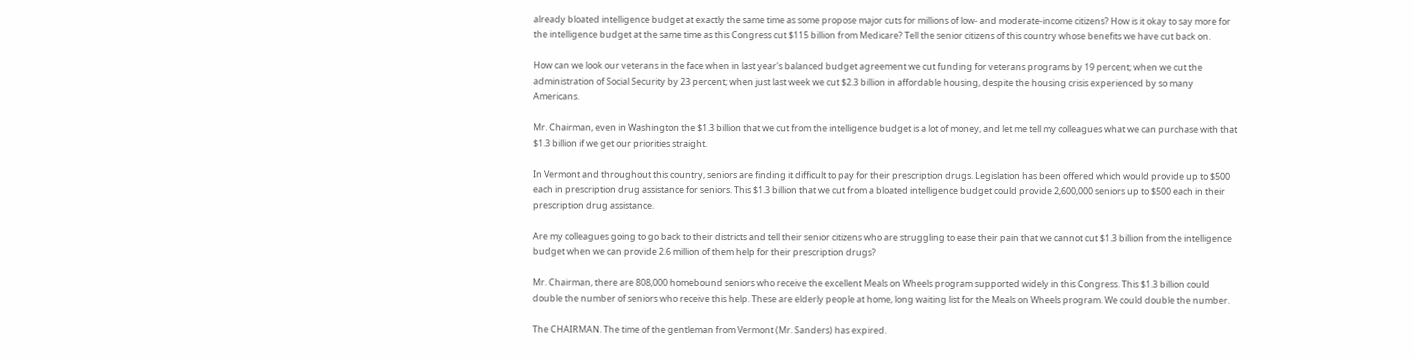already bloated intelligence budget at exactly the same time as some propose major cuts for millions of low- and moderate-income citizens? How is it okay to say more for the intelligence budget at the same time as this Congress cut $115 billion from Medicare? Tell the senior citizens of this country whose benefits we have cut back on.

How can we look our veterans in the face when in last year's balanced budget agreement we cut funding for veterans programs by 19 percent; when we cut the administration of Social Security by 23 percent; when just last week we cut $2.3 billion in affordable housing, despite the housing crisis experienced by so many Americans.

Mr. Chairman, even in Washington the $1.3 billion that we cut from the intelligence budget is a lot of money, and let me tell my colleagues what we can purchase with that $1.3 billion if we get our priorities straight.

In Vermont and throughout this country, seniors are finding it difficult to pay for their prescription drugs. Legislation has been offered which would provide up to $500 each in prescription drug assistance for seniors. This $1.3 billion that we cut from a bloated intelligence budget could provide 2,600,000 seniors up to $500 each in their prescription drug assistance.

Are my colleagues going to go back to their districts and tell their senior citizens who are struggling to ease their pain that we cannot cut $1.3 billion from the intelligence budget when we can provide 2.6 million of them help for their prescription drugs?

Mr. Chairman, there are 808,000 homebound seniors who receive the excellent Meals on Wheels program supported widely in this Congress. This $1.3 billion could double the number of seniors who receive this help. These are elderly people at home, long waiting list for the Meals on Wheels program. We could double the number.

The CHAIRMAN. The time of the gentleman from Vermont (Mr. Sanders) has expired.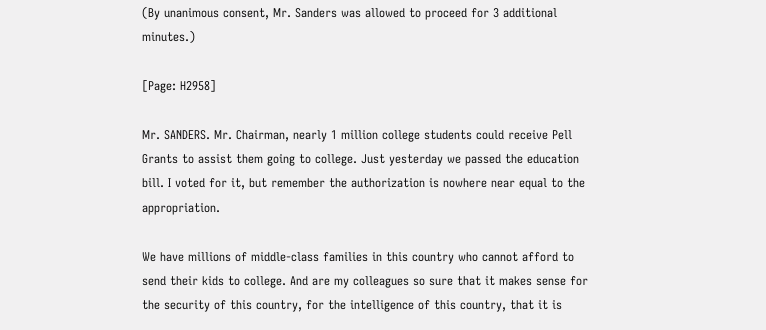(By unanimous consent, Mr. Sanders was allowed to proceed for 3 additional minutes.)

[Page: H2958]

Mr. SANDERS. Mr. Chairman, nearly 1 million college students could receive Pell Grants to assist them going to college. Just yesterday we passed the education bill. I voted for it, but remember the authorization is nowhere near equal to the appropriation.

We have millions of middle-class families in this country who cannot afford to send their kids to college. And are my colleagues so sure that it makes sense for the security of this country, for the intelligence of this country, that it is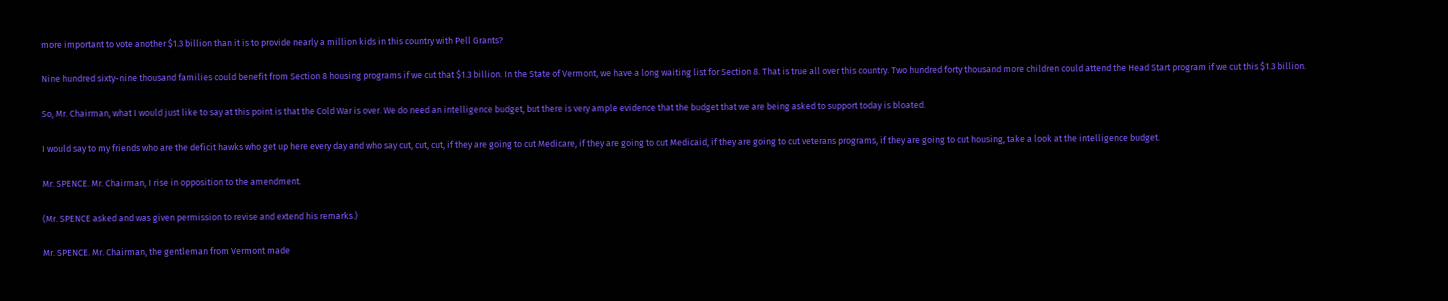more important to vote another $1.3 billion than it is to provide nearly a million kids in this country with Pell Grants?

Nine hundred sixty-nine thousand families could benefit from Section 8 housing programs if we cut that $1.3 billion. In the State of Vermont, we have a long waiting list for Section 8. That is true all over this country. Two hundred forty thousand more children could attend the Head Start program if we cut this $1.3 billion.

So, Mr. Chairman, what I would just like to say at this point is that the Cold War is over. We do need an intelligence budget, but there is very ample evidence that the budget that we are being asked to support today is bloated.

I would say to my friends who are the deficit hawks who get up here every day and who say cut, cut, cut, if they are going to cut Medicare, if they are going to cut Medicaid, if they are going to cut veterans programs, if they are going to cut housing, take a look at the intelligence budget.

Mr. SPENCE. Mr. Chairman, I rise in opposition to the amendment.

(Mr. SPENCE asked and was given permission to revise and extend his remarks.)

Mr. SPENCE. Mr. Chairman, the gentleman from Vermont made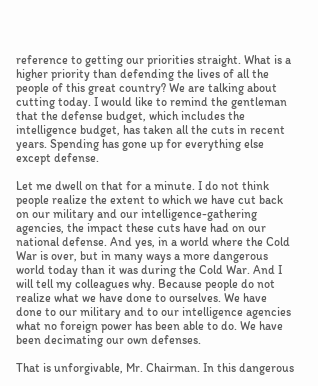reference to getting our priorities straight. What is a higher priority than defending the lives of all the people of this great country? We are talking about cutting today. I would like to remind the gentleman that the defense budget, which includes the intelligence budget, has taken all the cuts in recent years. Spending has gone up for everything else except defense.

Let me dwell on that for a minute. I do not think people realize the extent to which we have cut back on our military and our intelligence-gathering agencies, the impact these cuts have had on our national defense. And yes, in a world where the Cold War is over, but in many ways a more dangerous world today than it was during the Cold War. And I will tell my colleagues why. Because people do not realize what we have done to ourselves. We have done to our military and to our intelligence agencies what no foreign power has been able to do. We have been decimating our own defenses.

That is unforgivable, Mr. Chairman. In this dangerous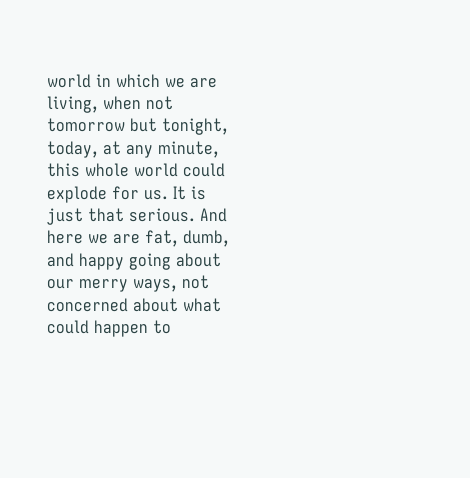world in which we are living, when not tomorrow but tonight, today, at any minute, this whole world could explode for us. It is just that serious. And here we are fat, dumb, and happy going about our merry ways, not concerned about what could happen to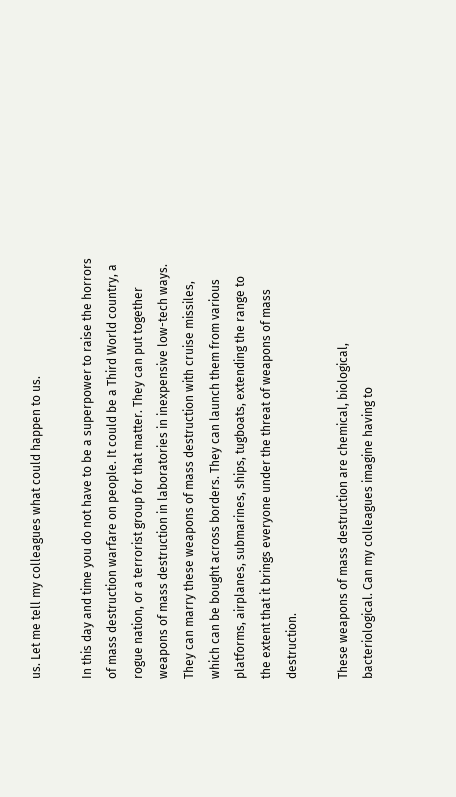us. Let me tell my colleagues what could happen to us.

In this day and time you do not have to be a superpower to raise the horrors of mass destruction warfare on people. It could be a Third World country, a rogue nation, or a terrorist group for that matter. They can put together weapons of mass destruction in laboratories in inexpensive low-tech ways. They can marry these weapons of mass destruction with cruise missiles, which can be bought across borders. They can launch them from various platforms, airplanes, submarines, ships, tugboats, extending the range to the extent that it brings everyone under the threat of weapons of mass destruction.

These weapons of mass destruction are chemical, biological, bacteriological. Can my colleagues imagine having to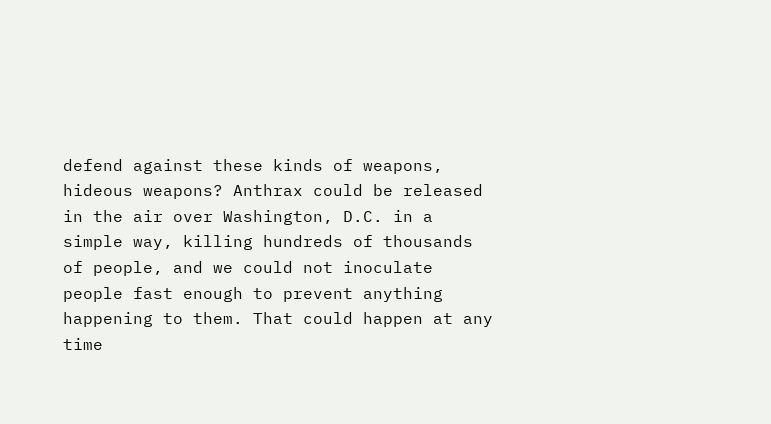defend against these kinds of weapons, hideous weapons? Anthrax could be released in the air over Washington, D.C. in a simple way, killing hundreds of thousands of people, and we could not inoculate people fast enough to prevent anything happening to them. That could happen at any time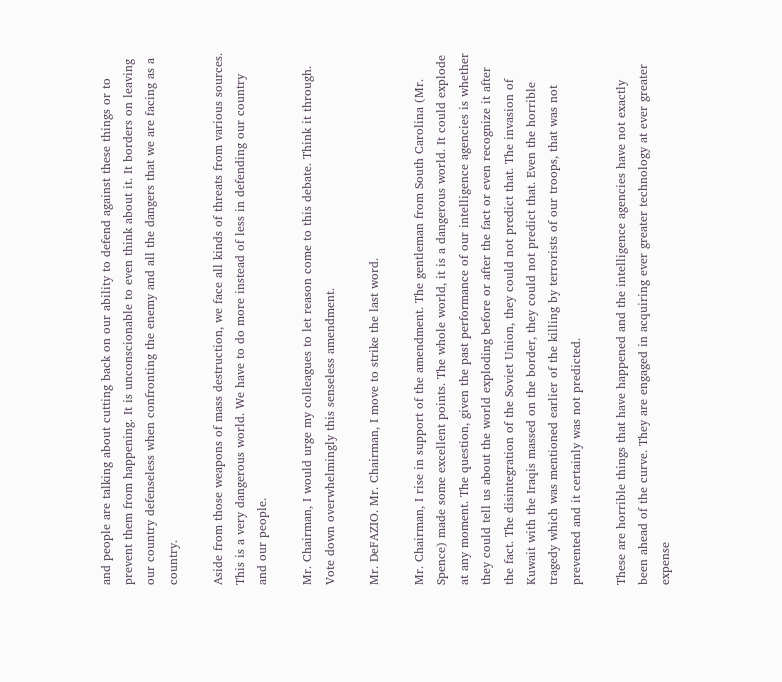and people are talking about cutting back on our ability to defend against these things or to prevent them from happening. It is unconscionable to even think about it. It borders on leaving our country defenseless when confronting the enemy and all the dangers that we are facing as a country.

Aside from those weapons of mass destruction, we face all kinds of threats from various sources. This is a very dangerous world. We have to do more instead of less in defending our country and our people.

Mr. Chairman, I would urge my colleagues to let reason come to this debate. Think it through. Vote down overwhelmingly this senseless amendment.

Mr. DeFAZIO. Mr. Chairman, I move to strike the last word.

Mr. Chairman, I rise in support of the amendment. The gentleman from South Carolina (Mr. Spence) made some excellent points. The whole world, it is a dangerous world. It could explode at any moment. The question, given the past performance of our intelligence agencies is whether they could tell us about the world exploding before or after the fact or even recognize it after the fact. The disintegration of the Soviet Union, they could not predict that. The invasion of Kuwait with the Iraqis massed on the border, they could not predict that. Even the horrible tragedy which was mentioned earlier of the killing by terrorists of our troops, that was not prevented and it certainly was not predicted.

These are horrible things that have happened and the intelligence agencies have not exactly been ahead of the curve. They are engaged in acquiring ever greater technology at ever greater expense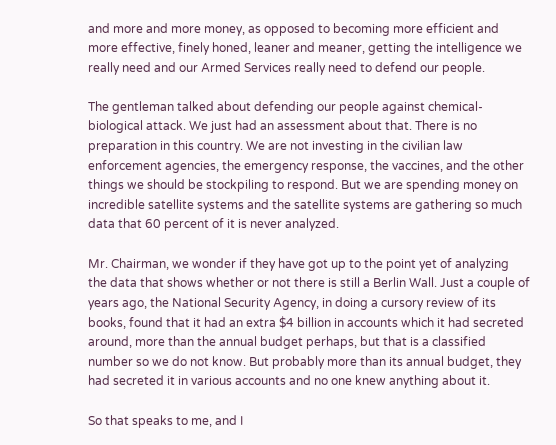and more and more money, as opposed to becoming more efficient and more effective, finely honed, leaner and meaner, getting the intelligence we really need and our Armed Services really need to defend our people.

The gentleman talked about defending our people against chemical-biological attack. We just had an assessment about that. There is no preparation in this country. We are not investing in the civilian law enforcement agencies, the emergency response, the vaccines, and the other things we should be stockpiling to respond. But we are spending money on incredible satellite systems and the satellite systems are gathering so much data that 60 percent of it is never analyzed.

Mr. Chairman, we wonder if they have got up to the point yet of analyzing the data that shows whether or not there is still a Berlin Wall. Just a couple of years ago, the National Security Agency, in doing a cursory review of its books, found that it had an extra $4 billion in accounts which it had secreted around, more than the annual budget perhaps, but that is a classified number so we do not know. But probably more than its annual budget, they had secreted it in various accounts and no one knew anything about it.

So that speaks to me, and I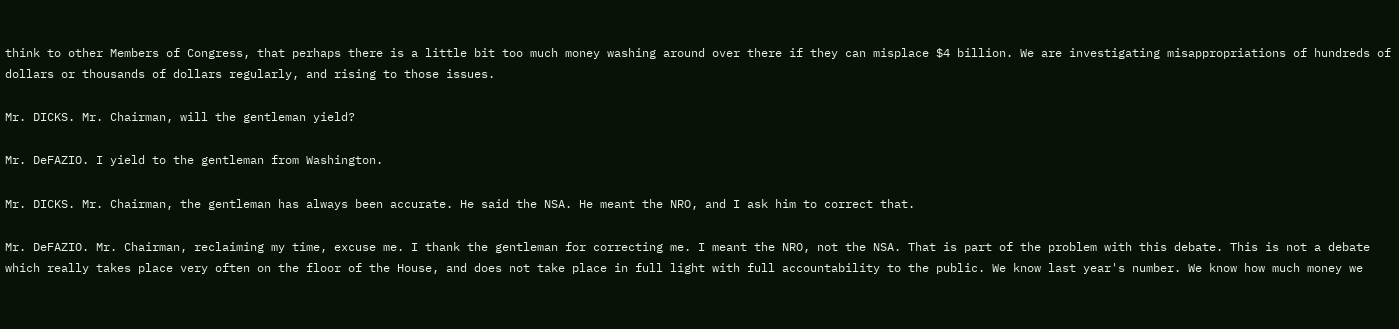think to other Members of Congress, that perhaps there is a little bit too much money washing around over there if they can misplace $4 billion. We are investigating misappropriations of hundreds of dollars or thousands of dollars regularly, and rising to those issues.

Mr. DICKS. Mr. Chairman, will the gentleman yield?

Mr. DeFAZIO. I yield to the gentleman from Washington.

Mr. DICKS. Mr. Chairman, the gentleman has always been accurate. He said the NSA. He meant the NRO, and I ask him to correct that.

Mr. DeFAZIO. Mr. Chairman, reclaiming my time, excuse me. I thank the gentleman for correcting me. I meant the NRO, not the NSA. That is part of the problem with this debate. This is not a debate which really takes place very often on the floor of the House, and does not take place in full light with full accountability to the public. We know last year's number. We know how much money we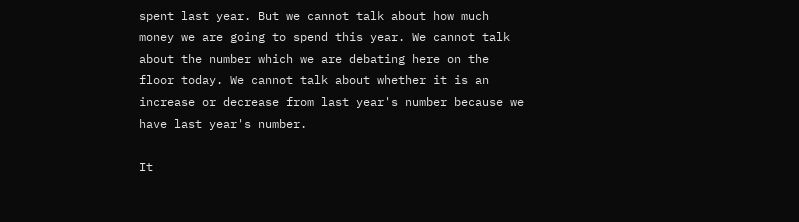spent last year. But we cannot talk about how much money we are going to spend this year. We cannot talk about the number which we are debating here on the floor today. We cannot talk about whether it is an increase or decrease from last year's number because we have last year's number.

It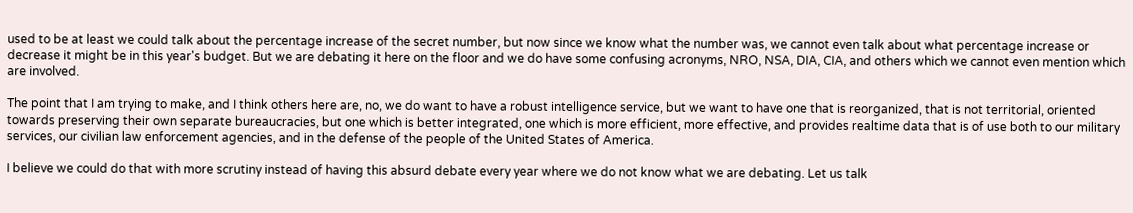used to be at least we could talk about the percentage increase of the secret number, but now since we know what the number was, we cannot even talk about what percentage increase or decrease it might be in this year's budget. But we are debating it here on the floor and we do have some confusing acronyms, NRO, NSA, DIA, CIA, and others which we cannot even mention which are involved.

The point that I am trying to make, and I think others here are, no, we do want to have a robust intelligence service, but we want to have one that is reorganized, that is not territorial, oriented towards preserving their own separate bureaucracies, but one which is better integrated, one which is more efficient, more effective, and provides realtime data that is of use both to our military services, our civilian law enforcement agencies, and in the defense of the people of the United States of America.

I believe we could do that with more scrutiny instead of having this absurd debate every year where we do not know what we are debating. Let us talk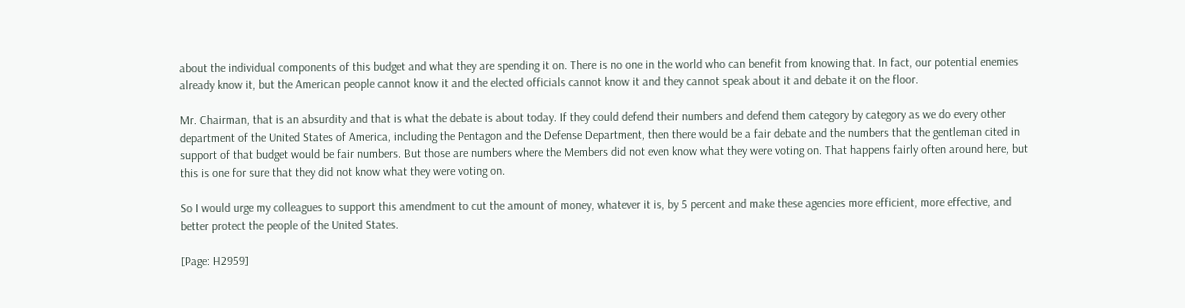about the individual components of this budget and what they are spending it on. There is no one in the world who can benefit from knowing that. In fact, our potential enemies already know it, but the American people cannot know it and the elected officials cannot know it and they cannot speak about it and debate it on the floor.

Mr. Chairman, that is an absurdity and that is what the debate is about today. If they could defend their numbers and defend them category by category as we do every other department of the United States of America, including the Pentagon and the Defense Department, then there would be a fair debate and the numbers that the gentleman cited in support of that budget would be fair numbers. But those are numbers where the Members did not even know what they were voting on. That happens fairly often around here, but this is one for sure that they did not know what they were voting on.

So I would urge my colleagues to support this amendment to cut the amount of money, whatever it is, by 5 percent and make these agencies more efficient, more effective, and better protect the people of the United States.

[Page: H2959]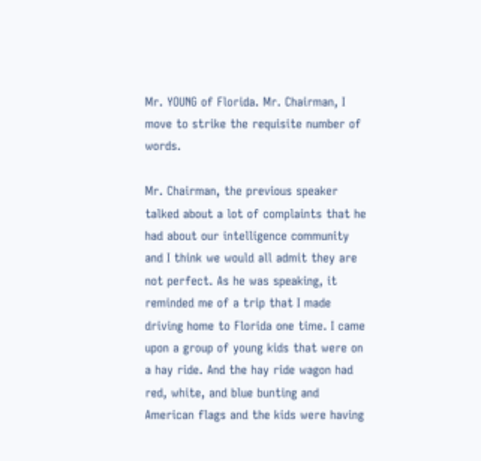Mr. YOUNG of Florida. Mr. Chairman, I move to strike the requisite number of words.

Mr. Chairman, the previous speaker talked about a lot of complaints that he had about our intelligence community and I think we would all admit they are not perfect. As he was speaking, it reminded me of a trip that I made driving home to Florida one time. I came upon a group of young kids that were on a hay ride. And the hay ride wagon had red, white, and blue bunting and American flags and the kids were having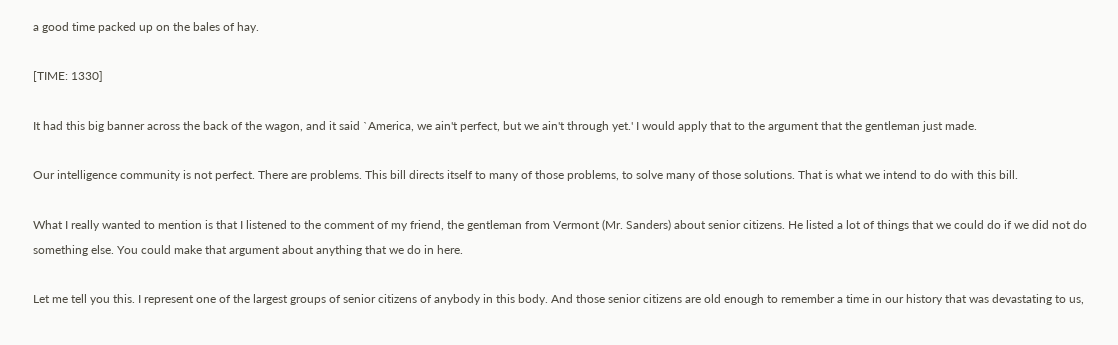a good time packed up on the bales of hay.

[TIME: 1330]

It had this big banner across the back of the wagon, and it said `America, we ain't perfect, but we ain't through yet.' I would apply that to the argument that the gentleman just made.

Our intelligence community is not perfect. There are problems. This bill directs itself to many of those problems, to solve many of those solutions. That is what we intend to do with this bill.

What I really wanted to mention is that I listened to the comment of my friend, the gentleman from Vermont (Mr. Sanders) about senior citizens. He listed a lot of things that we could do if we did not do something else. You could make that argument about anything that we do in here.

Let me tell you this. I represent one of the largest groups of senior citizens of anybody in this body. And those senior citizens are old enough to remember a time in our history that was devastating to us,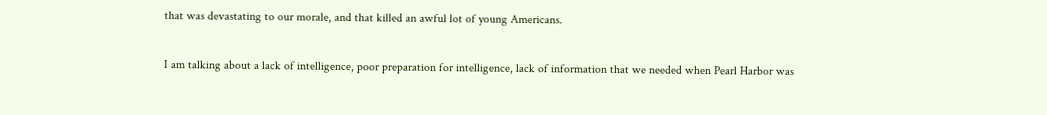that was devastating to our morale, and that killed an awful lot of young Americans.

I am talking about a lack of intelligence, poor preparation for intelligence, lack of information that we needed when Pearl Harbor was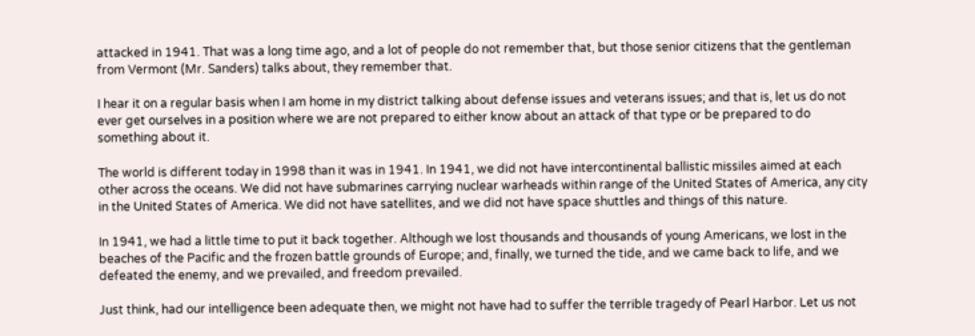attacked in 1941. That was a long time ago, and a lot of people do not remember that, but those senior citizens that the gentleman from Vermont (Mr. Sanders) talks about, they remember that.

I hear it on a regular basis when I am home in my district talking about defense issues and veterans issues; and that is, let us do not ever get ourselves in a position where we are not prepared to either know about an attack of that type or be prepared to do something about it.

The world is different today in 1998 than it was in 1941. In 1941, we did not have intercontinental ballistic missiles aimed at each other across the oceans. We did not have submarines carrying nuclear warheads within range of the United States of America, any city in the United States of America. We did not have satellites, and we did not have space shuttles and things of this nature.

In 1941, we had a little time to put it back together. Although we lost thousands and thousands of young Americans, we lost in the beaches of the Pacific and the frozen battle grounds of Europe; and, finally, we turned the tide, and we came back to life, and we defeated the enemy, and we prevailed, and freedom prevailed.

Just think, had our intelligence been adequate then, we might not have had to suffer the terrible tragedy of Pearl Harbor. Let us not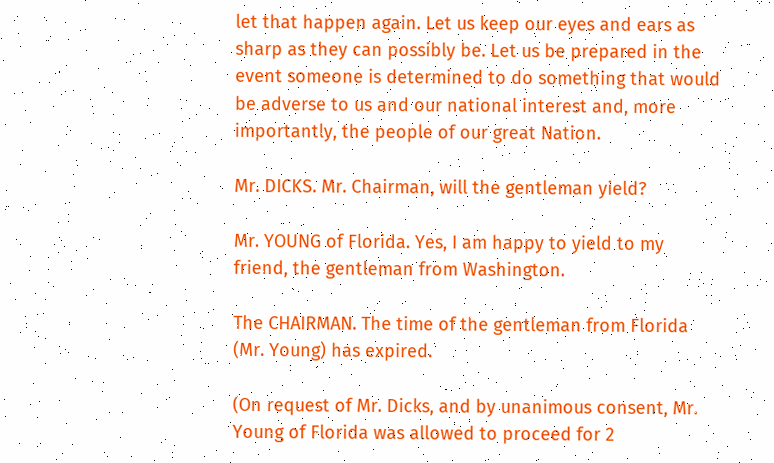let that happen again. Let us keep our eyes and ears as sharp as they can possibly be. Let us be prepared in the event someone is determined to do something that would be adverse to us and our national interest and, more importantly, the people of our great Nation.

Mr. DICKS. Mr. Chairman, will the gentleman yield?

Mr. YOUNG of Florida. Yes, I am happy to yield to my friend, the gentleman from Washington.

The CHAIRMAN. The time of the gentleman from Florida (Mr. Young) has expired.

(On request of Mr. Dicks, and by unanimous consent, Mr. Young of Florida was allowed to proceed for 2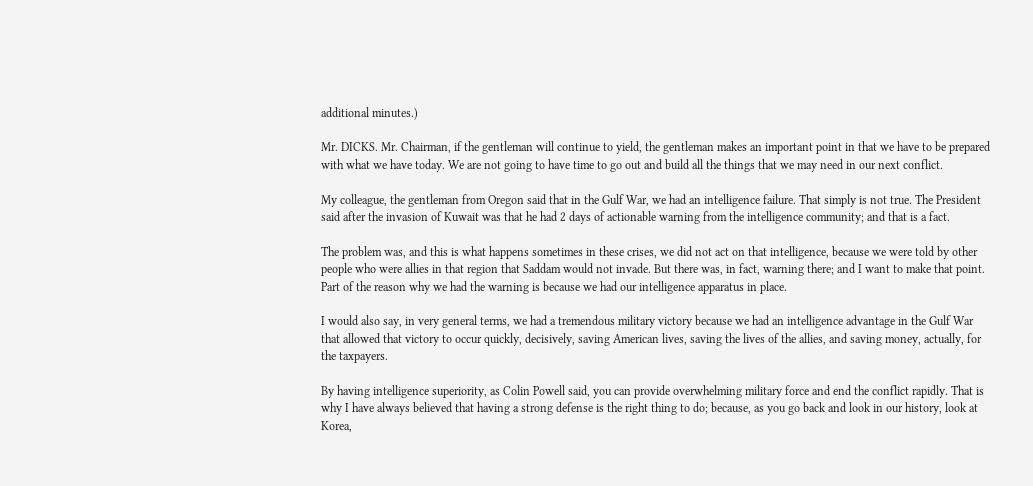additional minutes.)

Mr. DICKS. Mr. Chairman, if the gentleman will continue to yield, the gentleman makes an important point in that we have to be prepared with what we have today. We are not going to have time to go out and build all the things that we may need in our next conflict.

My colleague, the gentleman from Oregon said that in the Gulf War, we had an intelligence failure. That simply is not true. The President said after the invasion of Kuwait was that he had 2 days of actionable warning from the intelligence community; and that is a fact.

The problem was, and this is what happens sometimes in these crises, we did not act on that intelligence, because we were told by other people who were allies in that region that Saddam would not invade. But there was, in fact, warning there; and I want to make that point. Part of the reason why we had the warning is because we had our intelligence apparatus in place.

I would also say, in very general terms, we had a tremendous military victory because we had an intelligence advantage in the Gulf War that allowed that victory to occur quickly, decisively, saving American lives, saving the lives of the allies, and saving money, actually, for the taxpayers.

By having intelligence superiority, as Colin Powell said, you can provide overwhelming military force and end the conflict rapidly. That is why I have always believed that having a strong defense is the right thing to do; because, as you go back and look in our history, look at Korea,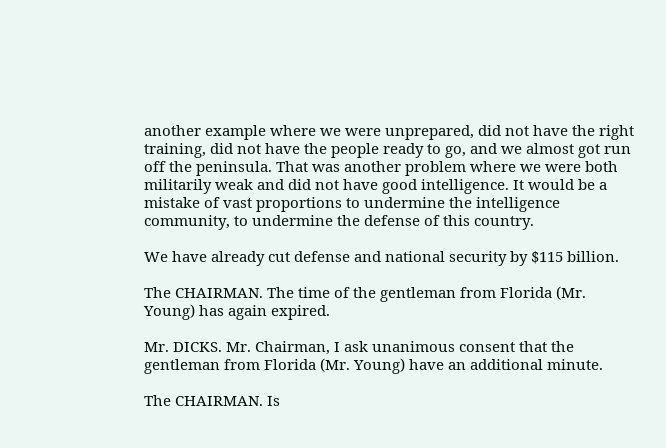another example where we were unprepared, did not have the right training, did not have the people ready to go, and we almost got run off the peninsula. That was another problem where we were both militarily weak and did not have good intelligence. It would be a mistake of vast proportions to undermine the intelligence community, to undermine the defense of this country.

We have already cut defense and national security by $115 billion.

The CHAIRMAN. The time of the gentleman from Florida (Mr. Young) has again expired.

Mr. DICKS. Mr. Chairman, I ask unanimous consent that the gentleman from Florida (Mr. Young) have an additional minute.

The CHAIRMAN. Is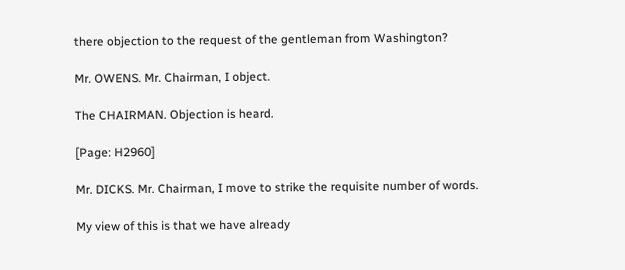there objection to the request of the gentleman from Washington?

Mr. OWENS. Mr. Chairman, I object.

The CHAIRMAN. Objection is heard.

[Page: H2960]

Mr. DICKS. Mr. Chairman, I move to strike the requisite number of words.

My view of this is that we have already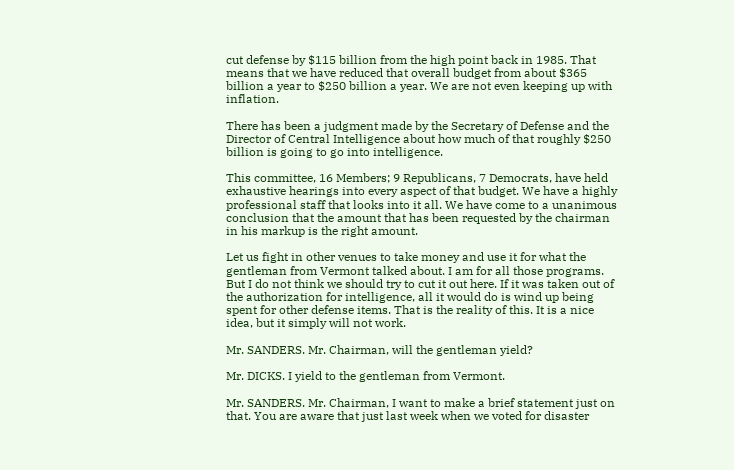cut defense by $115 billion from the high point back in 1985. That means that we have reduced that overall budget from about $365 billion a year to $250 billion a year. We are not even keeping up with inflation.

There has been a judgment made by the Secretary of Defense and the Director of Central Intelligence about how much of that roughly $250 billion is going to go into intelligence.

This committee, 16 Members; 9 Republicans, 7 Democrats, have held exhaustive hearings into every aspect of that budget. We have a highly professional staff that looks into it all. We have come to a unanimous conclusion that the amount that has been requested by the chairman in his markup is the right amount.

Let us fight in other venues to take money and use it for what the gentleman from Vermont talked about. I am for all those programs. But I do not think we should try to cut it out here. If it was taken out of the authorization for intelligence, all it would do is wind up being spent for other defense items. That is the reality of this. It is a nice idea, but it simply will not work.

Mr. SANDERS. Mr. Chairman, will the gentleman yield?

Mr. DICKS. I yield to the gentleman from Vermont.

Mr. SANDERS. Mr. Chairman, I want to make a brief statement just on that. You are aware that just last week when we voted for disaster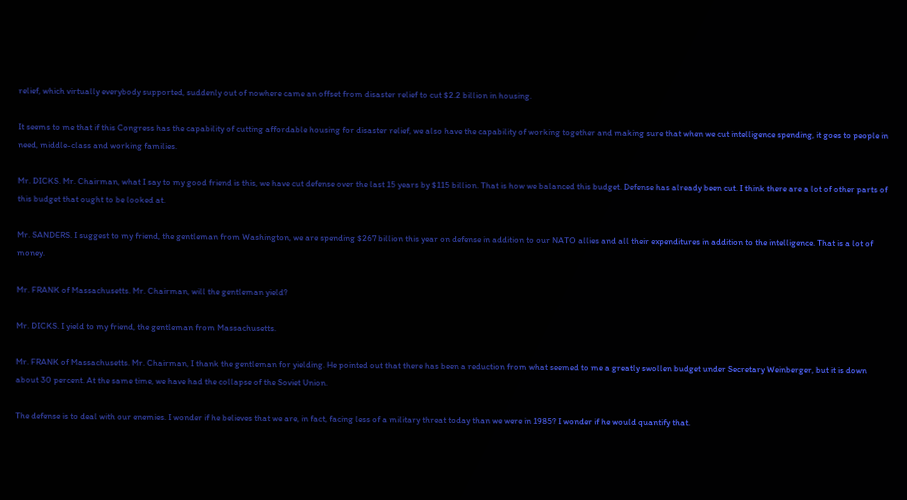relief, which virtually everybody supported, suddenly out of nowhere came an offset from disaster relief to cut $2.2 billion in housing.

It seems to me that if this Congress has the capability of cutting affordable housing for disaster relief, we also have the capability of working together and making sure that when we cut intelligence spending, it goes to people in need, middle-class and working families.

Mr. DICKS. Mr. Chairman, what I say to my good friend is this, we have cut defense over the last 15 years by $115 billion. That is how we balanced this budget. Defense has already been cut. I think there are a lot of other parts of this budget that ought to be looked at.

Mr. SANDERS. I suggest to my friend, the gentleman from Washington, we are spending $267 billion this year on defense in addition to our NATO allies and all their expenditures in addition to the intelligence. That is a lot of money.

Mr. FRANK of Massachusetts. Mr. Chairman, will the gentleman yield?

Mr. DICKS. I yield to my friend, the gentleman from Massachusetts.

Mr. FRANK of Massachusetts. Mr. Chairman, I thank the gentleman for yielding. He pointed out that there has been a reduction from what seemed to me a greatly swollen budget under Secretary Weinberger, but it is down about 30 percent. At the same time, we have had the collapse of the Soviet Union.

The defense is to deal with our enemies. I wonder if he believes that we are, in fact, facing less of a military threat today than we were in 1985? I wonder if he would quantify that.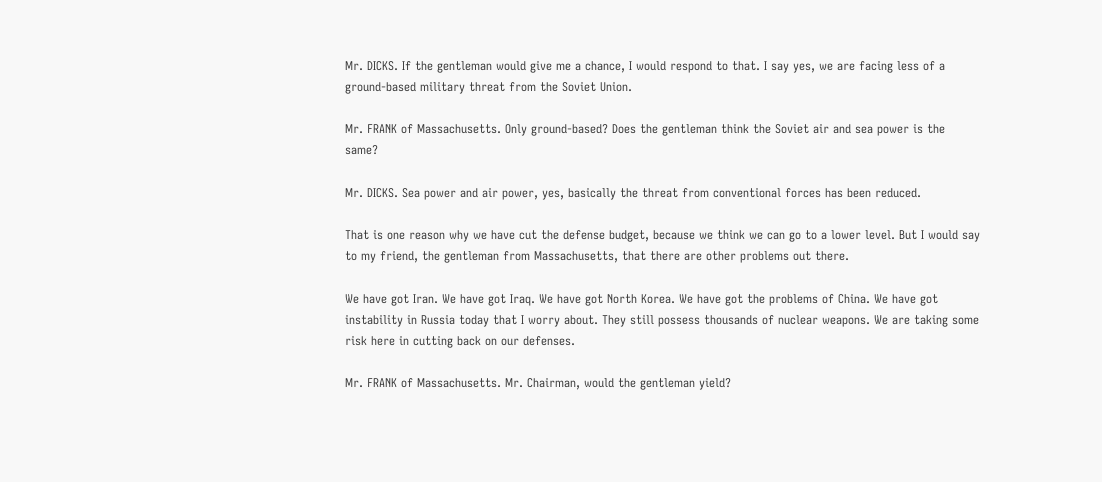Mr. DICKS. If the gentleman would give me a chance, I would respond to that. I say yes, we are facing less of a ground-based military threat from the Soviet Union.

Mr. FRANK of Massachusetts. Only ground-based? Does the gentleman think the Soviet air and sea power is the same?

Mr. DICKS. Sea power and air power, yes, basically the threat from conventional forces has been reduced.

That is one reason why we have cut the defense budget, because we think we can go to a lower level. But I would say to my friend, the gentleman from Massachusetts, that there are other problems out there.

We have got Iran. We have got Iraq. We have got North Korea. We have got the problems of China. We have got instability in Russia today that I worry about. They still possess thousands of nuclear weapons. We are taking some risk here in cutting back on our defenses.

Mr. FRANK of Massachusetts. Mr. Chairman, would the gentleman yield?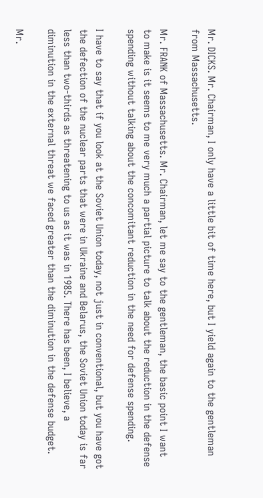Mr. DICKS. Mr. Chairman, I only have a little bit of time here, but I yield again to the gentleman from Massachusetts.

Mr. FRANK of Massachusetts. Mr. Chairman, let me say to the gentleman, the basic point I want to make is it seems to me very much a partial picture to talk about the reduction in the defense spending without talking about the concomitant reduction in the need for defense spending.

I have to say that if you look at the Soviet Union today, not just in conventional, but you have got the defection of the nuclear parts that were in Ukraine and Belarus, the Soviet Union today is far less than two-thirds as threatening to us as it was in 1985. There has been, I believe, a diminution in the external threat we faced greater than the diminution in the defense budget.

Mr.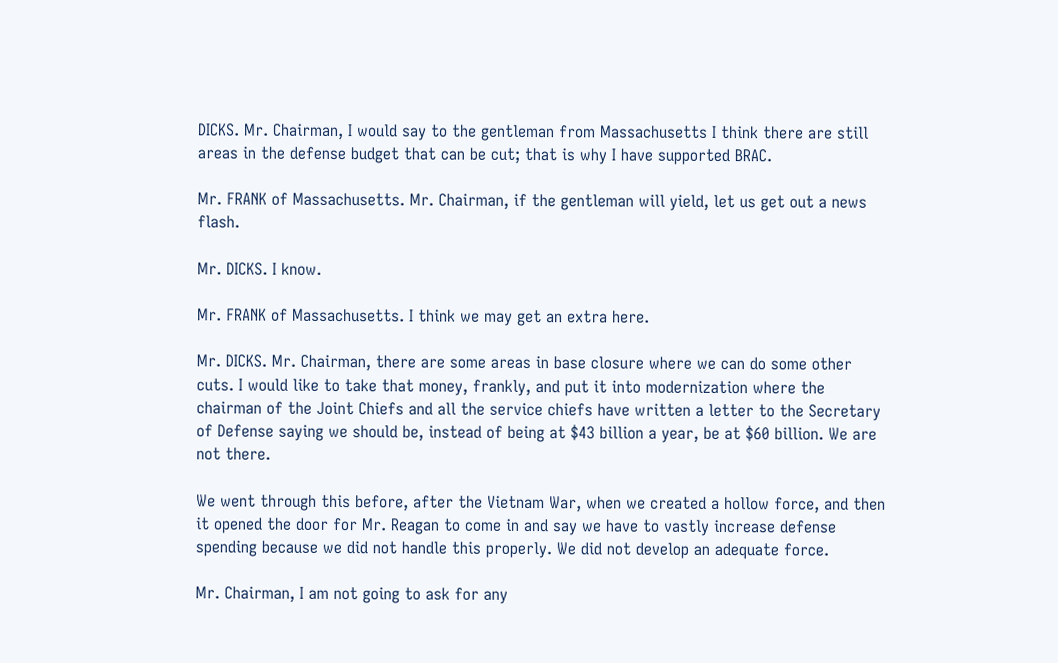DICKS. Mr. Chairman, I would say to the gentleman from Massachusetts I think there are still areas in the defense budget that can be cut; that is why I have supported BRAC.

Mr. FRANK of Massachusetts. Mr. Chairman, if the gentleman will yield, let us get out a news flash.

Mr. DICKS. I know.

Mr. FRANK of Massachusetts. I think we may get an extra here.

Mr. DICKS. Mr. Chairman, there are some areas in base closure where we can do some other cuts. I would like to take that money, frankly, and put it into modernization where the chairman of the Joint Chiefs and all the service chiefs have written a letter to the Secretary of Defense saying we should be, instead of being at $43 billion a year, be at $60 billion. We are not there.

We went through this before, after the Vietnam War, when we created a hollow force, and then it opened the door for Mr. Reagan to come in and say we have to vastly increase defense spending because we did not handle this properly. We did not develop an adequate force.

Mr. Chairman, I am not going to ask for any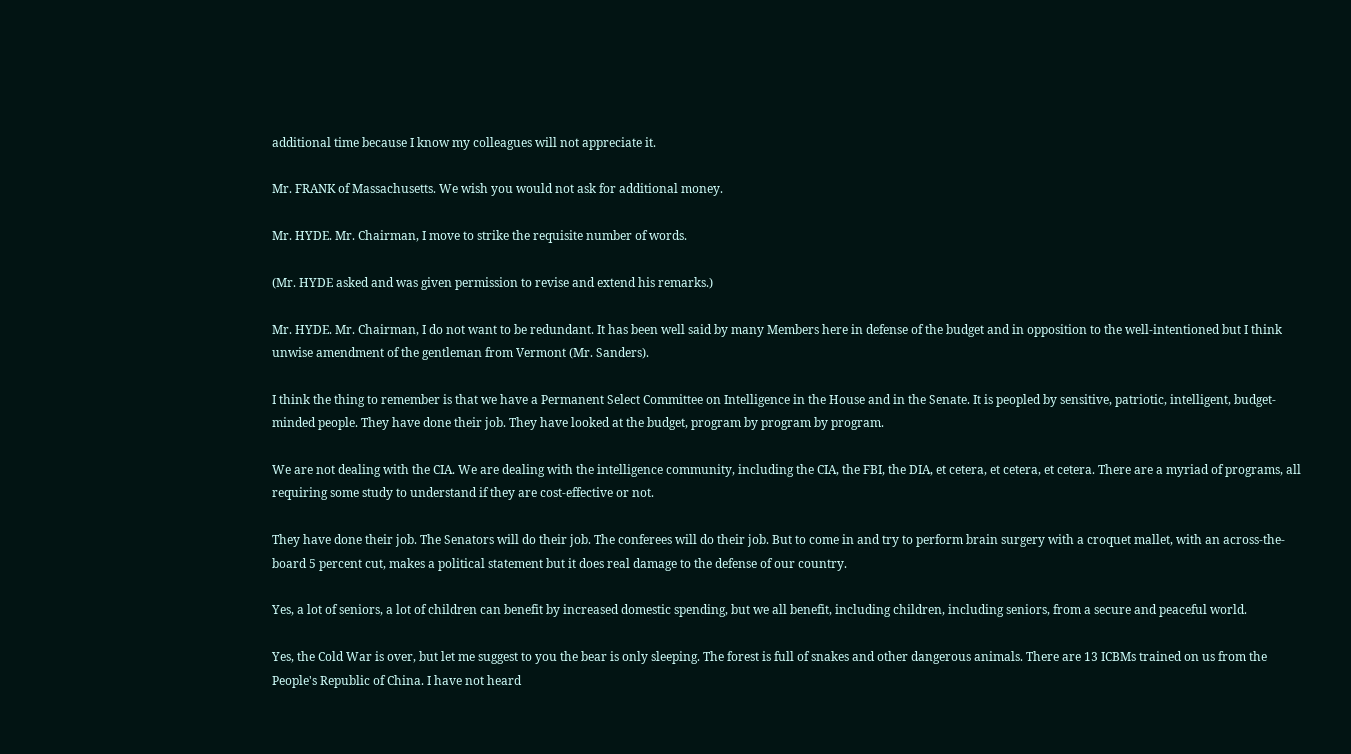additional time because I know my colleagues will not appreciate it.

Mr. FRANK of Massachusetts. We wish you would not ask for additional money.

Mr. HYDE. Mr. Chairman, I move to strike the requisite number of words.

(Mr. HYDE asked and was given permission to revise and extend his remarks.)

Mr. HYDE. Mr. Chairman, I do not want to be redundant. It has been well said by many Members here in defense of the budget and in opposition to the well-intentioned but I think unwise amendment of the gentleman from Vermont (Mr. Sanders).

I think the thing to remember is that we have a Permanent Select Committee on Intelligence in the House and in the Senate. It is peopled by sensitive, patriotic, intelligent, budget-minded people. They have done their job. They have looked at the budget, program by program by program.

We are not dealing with the CIA. We are dealing with the intelligence community, including the CIA, the FBI, the DIA, et cetera, et cetera, et cetera. There are a myriad of programs, all requiring some study to understand if they are cost-effective or not.

They have done their job. The Senators will do their job. The conferees will do their job. But to come in and try to perform brain surgery with a croquet mallet, with an across-the-board 5 percent cut, makes a political statement but it does real damage to the defense of our country.

Yes, a lot of seniors, a lot of children can benefit by increased domestic spending, but we all benefit, including children, including seniors, from a secure and peaceful world.

Yes, the Cold War is over, but let me suggest to you the bear is only sleeping. The forest is full of snakes and other dangerous animals. There are 13 ICBMs trained on us from the People's Republic of China. I have not heard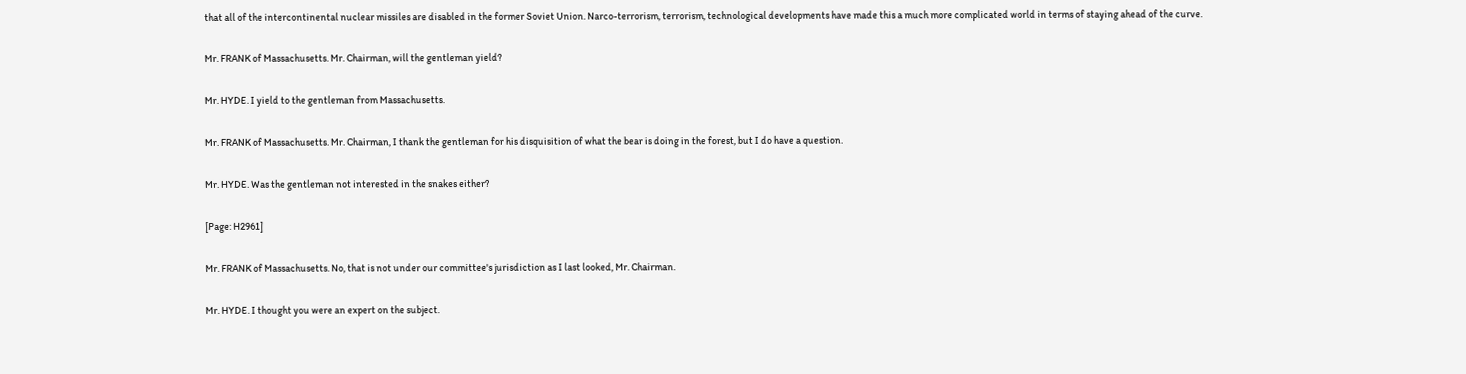that all of the intercontinental nuclear missiles are disabled in the former Soviet Union. Narco-terrorism, terrorism, technological developments have made this a much more complicated world in terms of staying ahead of the curve.

Mr. FRANK of Massachusetts. Mr. Chairman, will the gentleman yield?

Mr. HYDE. I yield to the gentleman from Massachusetts.

Mr. FRANK of Massachusetts. Mr. Chairman, I thank the gentleman for his disquisition of what the bear is doing in the forest, but I do have a question.

Mr. HYDE. Was the gentleman not interested in the snakes either?

[Page: H2961]

Mr. FRANK of Massachusetts. No, that is not under our committee's jurisdiction as I last looked, Mr. Chairman.

Mr. HYDE. I thought you were an expert on the subject.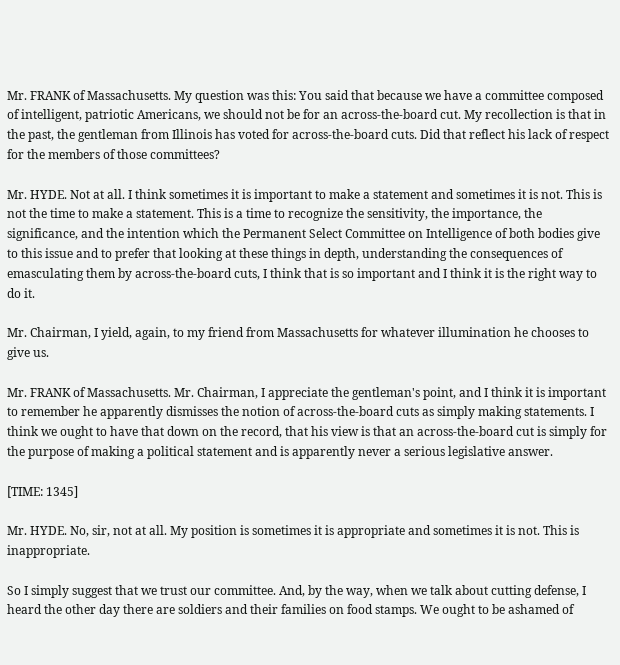Mr. FRANK of Massachusetts. My question was this: You said that because we have a committee composed of intelligent, patriotic Americans, we should not be for an across-the-board cut. My recollection is that in the past, the gentleman from Illinois has voted for across-the-board cuts. Did that reflect his lack of respect for the members of those committees?

Mr. HYDE. Not at all. I think sometimes it is important to make a statement and sometimes it is not. This is not the time to make a statement. This is a time to recognize the sensitivity, the importance, the significance, and the intention which the Permanent Select Committee on Intelligence of both bodies give to this issue and to prefer that looking at these things in depth, understanding the consequences of emasculating them by across-the-board cuts, I think that is so important and I think it is the right way to do it.

Mr. Chairman, I yield, again, to my friend from Massachusetts for whatever illumination he chooses to give us.

Mr. FRANK of Massachusetts. Mr. Chairman, I appreciate the gentleman's point, and I think it is important to remember he apparently dismisses the notion of across-the-board cuts as simply making statements. I think we ought to have that down on the record, that his view is that an across-the-board cut is simply for the purpose of making a political statement and is apparently never a serious legislative answer.

[TIME: 1345]

Mr. HYDE. No, sir, not at all. My position is sometimes it is appropriate and sometimes it is not. This is inappropriate.

So I simply suggest that we trust our committee. And, by the way, when we talk about cutting defense, I heard the other day there are soldiers and their families on food stamps. We ought to be ashamed of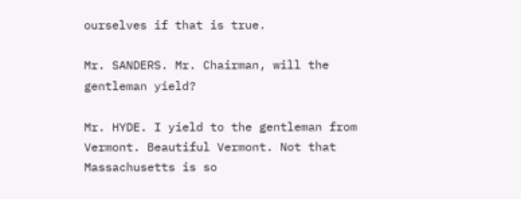ourselves if that is true.

Mr. SANDERS. Mr. Chairman, will the gentleman yield?

Mr. HYDE. I yield to the gentleman from Vermont. Beautiful Vermont. Not that Massachusetts is so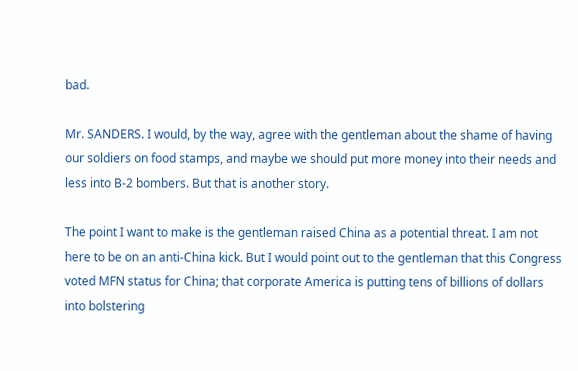bad.

Mr. SANDERS. I would, by the way, agree with the gentleman about the shame of having our soldiers on food stamps, and maybe we should put more money into their needs and less into B-2 bombers. But that is another story.

The point I want to make is the gentleman raised China as a potential threat. I am not here to be on an anti-China kick. But I would point out to the gentleman that this Congress voted MFN status for China; that corporate America is putting tens of billions of dollars into bolstering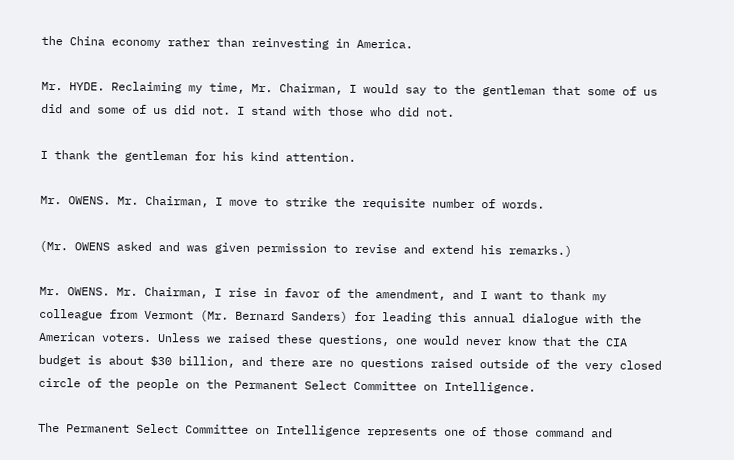the China economy rather than reinvesting in America.

Mr. HYDE. Reclaiming my time, Mr. Chairman, I would say to the gentleman that some of us did and some of us did not. I stand with those who did not.

I thank the gentleman for his kind attention.

Mr. OWENS. Mr. Chairman, I move to strike the requisite number of words.

(Mr. OWENS asked and was given permission to revise and extend his remarks.)

Mr. OWENS. Mr. Chairman, I rise in favor of the amendment, and I want to thank my colleague from Vermont (Mr. Bernard Sanders) for leading this annual dialogue with the American voters. Unless we raised these questions, one would never know that the CIA budget is about $30 billion, and there are no questions raised outside of the very closed circle of the people on the Permanent Select Committee on Intelligence.

The Permanent Select Committee on Intelligence represents one of those command and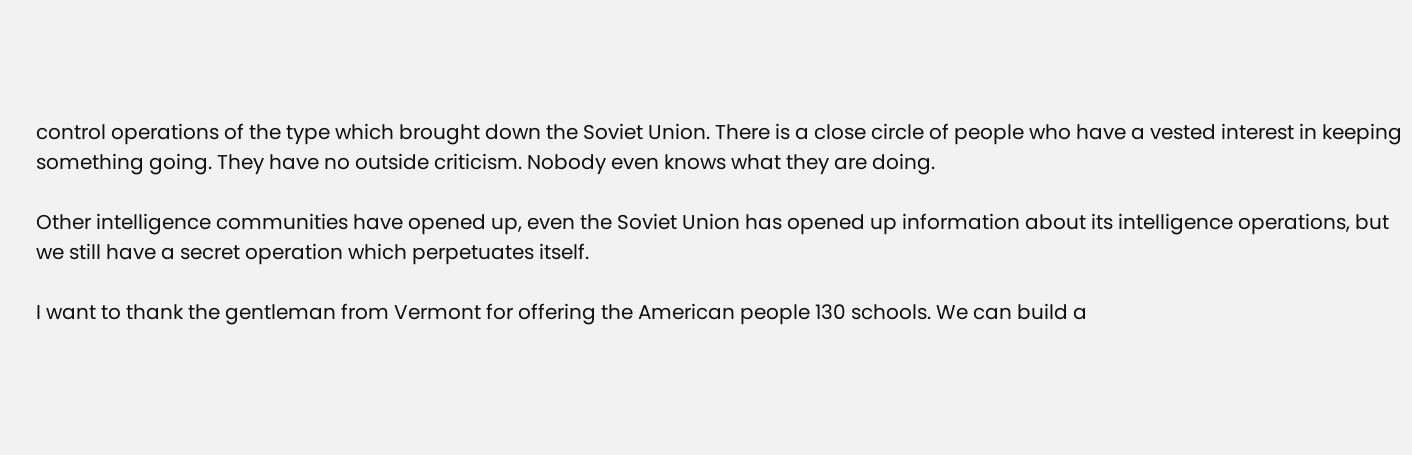control operations of the type which brought down the Soviet Union. There is a close circle of people who have a vested interest in keeping something going. They have no outside criticism. Nobody even knows what they are doing.

Other intelligence communities have opened up, even the Soviet Union has opened up information about its intelligence operations, but we still have a secret operation which perpetuates itself.

I want to thank the gentleman from Vermont for offering the American people 130 schools. We can build a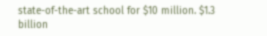state-of-the-art school for $10 million. $1.3 billion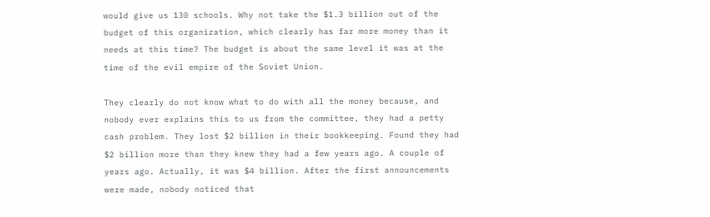would give us 130 schools. Why not take the $1.3 billion out of the budget of this organization, which clearly has far more money than it needs at this time? The budget is about the same level it was at the time of the evil empire of the Soviet Union.

They clearly do not know what to do with all the money because, and nobody ever explains this to us from the committee, they had a petty cash problem. They lost $2 billion in their bookkeeping. Found they had $2 billion more than they knew they had a few years ago. A couple of years ago. Actually, it was $4 billion. After the first announcements were made, nobody noticed that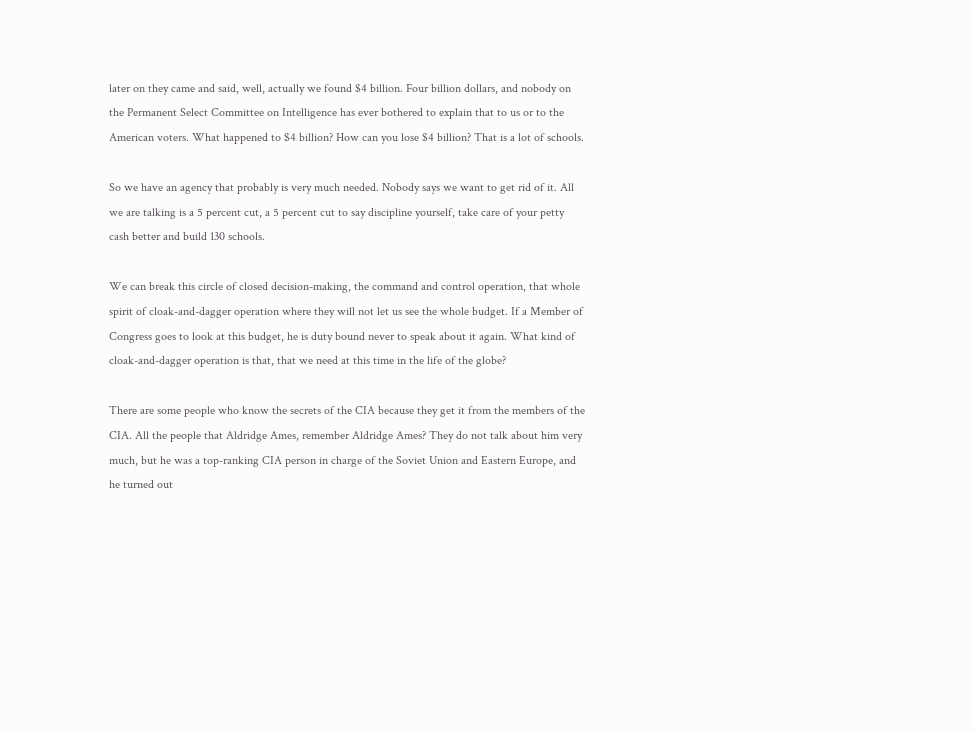later on they came and said, well, actually we found $4 billion. Four billion dollars, and nobody on the Permanent Select Committee on Intelligence has ever bothered to explain that to us or to the American voters. What happened to $4 billion? How can you lose $4 billion? That is a lot of schools.

So we have an agency that probably is very much needed. Nobody says we want to get rid of it. All we are talking is a 5 percent cut, a 5 percent cut to say discipline yourself, take care of your petty cash better and build 130 schools.

We can break this circle of closed decision-making, the command and control operation, that whole spirit of cloak-and-dagger operation where they will not let us see the whole budget. If a Member of Congress goes to look at this budget, he is duty bound never to speak about it again. What kind of cloak-and-dagger operation is that, that we need at this time in the life of the globe?

There are some people who know the secrets of the CIA because they get it from the members of the CIA. All the people that Aldridge Ames, remember Aldridge Ames? They do not talk about him very much, but he was a top-ranking CIA person in charge of the Soviet Union and Eastern Europe, and he turned out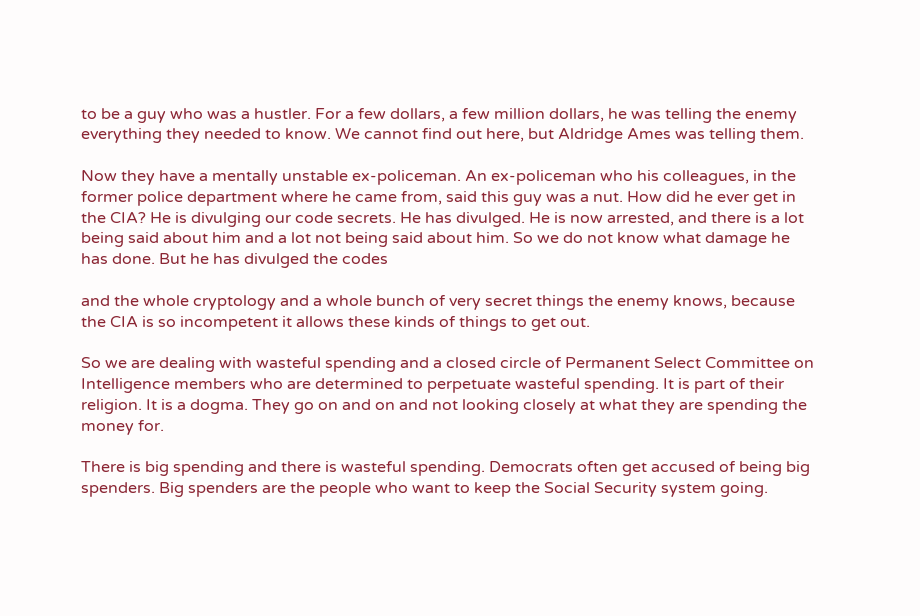to be a guy who was a hustler. For a few dollars, a few million dollars, he was telling the enemy everything they needed to know. We cannot find out here, but Aldridge Ames was telling them.

Now they have a mentally unstable ex-policeman. An ex-policeman who his colleagues, in the former police department where he came from, said this guy was a nut. How did he ever get in the CIA? He is divulging our code secrets. He has divulged. He is now arrested, and there is a lot being said about him and a lot not being said about him. So we do not know what damage he has done. But he has divulged the codes

and the whole cryptology and a whole bunch of very secret things the enemy knows, because the CIA is so incompetent it allows these kinds of things to get out.

So we are dealing with wasteful spending and a closed circle of Permanent Select Committee on Intelligence members who are determined to perpetuate wasteful spending. It is part of their religion. It is a dogma. They go on and on and not looking closely at what they are spending the money for.

There is big spending and there is wasteful spending. Democrats often get accused of being big spenders. Big spenders are the people who want to keep the Social Security system going.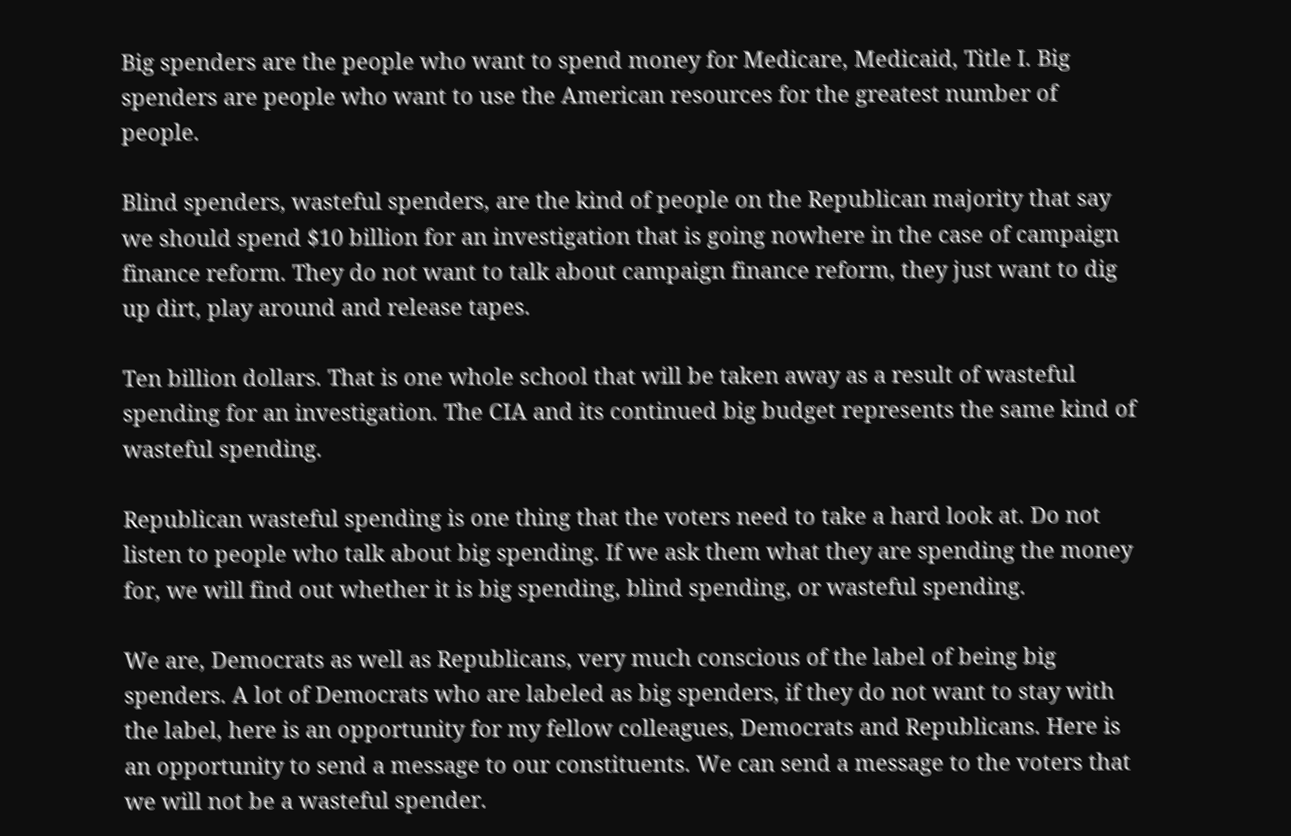Big spenders are the people who want to spend money for Medicare, Medicaid, Title I. Big spenders are people who want to use the American resources for the greatest number of people.

Blind spenders, wasteful spenders, are the kind of people on the Republican majority that say we should spend $10 billion for an investigation that is going nowhere in the case of campaign finance reform. They do not want to talk about campaign finance reform, they just want to dig up dirt, play around and release tapes.

Ten billion dollars. That is one whole school that will be taken away as a result of wasteful spending for an investigation. The CIA and its continued big budget represents the same kind of wasteful spending.

Republican wasteful spending is one thing that the voters need to take a hard look at. Do not listen to people who talk about big spending. If we ask them what they are spending the money for, we will find out whether it is big spending, blind spending, or wasteful spending.

We are, Democrats as well as Republicans, very much conscious of the label of being big spenders. A lot of Democrats who are labeled as big spenders, if they do not want to stay with the label, here is an opportunity for my fellow colleagues, Democrats and Republicans. Here is an opportunity to send a message to our constituents. We can send a message to the voters that we will not be a wasteful spender.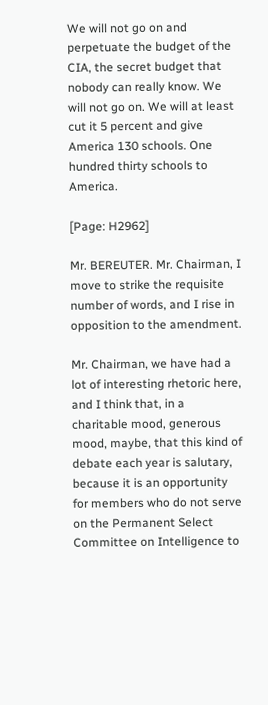We will not go on and perpetuate the budget of the CIA, the secret budget that nobody can really know. We will not go on. We will at least cut it 5 percent and give America 130 schools. One hundred thirty schools to America.

[Page: H2962]

Mr. BEREUTER. Mr. Chairman, I move to strike the requisite number of words, and I rise in opposition to the amendment.

Mr. Chairman, we have had a lot of interesting rhetoric here, and I think that, in a charitable mood, generous mood, maybe, that this kind of debate each year is salutary, because it is an opportunity for members who do not serve on the Permanent Select Committee on Intelligence to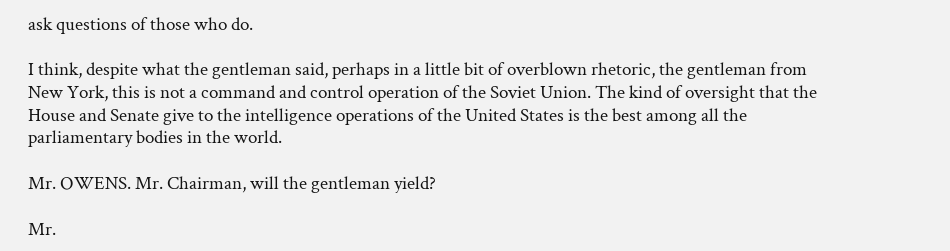ask questions of those who do.

I think, despite what the gentleman said, perhaps in a little bit of overblown rhetoric, the gentleman from New York, this is not a command and control operation of the Soviet Union. The kind of oversight that the House and Senate give to the intelligence operations of the United States is the best among all the parliamentary bodies in the world.

Mr. OWENS. Mr. Chairman, will the gentleman yield?

Mr.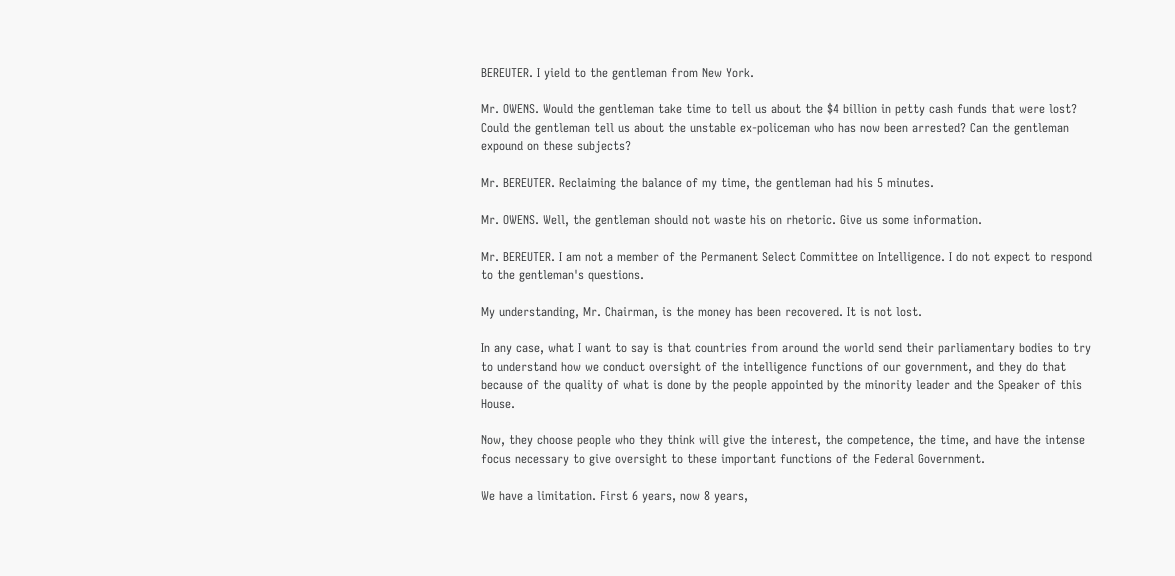BEREUTER. I yield to the gentleman from New York.

Mr. OWENS. Would the gentleman take time to tell us about the $4 billion in petty cash funds that were lost? Could the gentleman tell us about the unstable ex-policeman who has now been arrested? Can the gentleman expound on these subjects?

Mr. BEREUTER. Reclaiming the balance of my time, the gentleman had his 5 minutes.

Mr. OWENS. Well, the gentleman should not waste his on rhetoric. Give us some information.

Mr. BEREUTER. I am not a member of the Permanent Select Committee on Intelligence. I do not expect to respond to the gentleman's questions.

My understanding, Mr. Chairman, is the money has been recovered. It is not lost.

In any case, what I want to say is that countries from around the world send their parliamentary bodies to try to understand how we conduct oversight of the intelligence functions of our government, and they do that because of the quality of what is done by the people appointed by the minority leader and the Speaker of this House.

Now, they choose people who they think will give the interest, the competence, the time, and have the intense focus necessary to give oversight to these important functions of the Federal Government.

We have a limitation. First 6 years, now 8 years,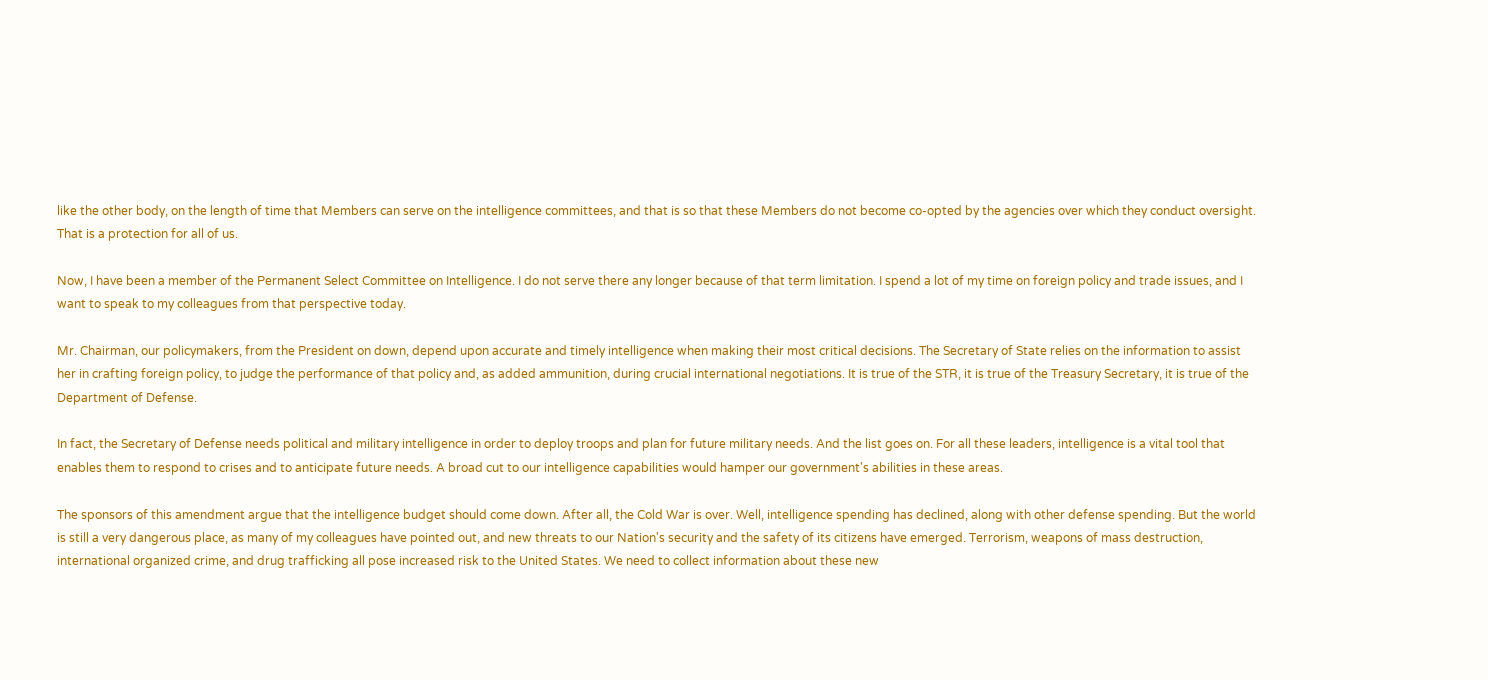like the other body, on the length of time that Members can serve on the intelligence committees, and that is so that these Members do not become co-opted by the agencies over which they conduct oversight. That is a protection for all of us.

Now, I have been a member of the Permanent Select Committee on Intelligence. I do not serve there any longer because of that term limitation. I spend a lot of my time on foreign policy and trade issues, and I want to speak to my colleagues from that perspective today.

Mr. Chairman, our policymakers, from the President on down, depend upon accurate and timely intelligence when making their most critical decisions. The Secretary of State relies on the information to assist her in crafting foreign policy, to judge the performance of that policy and, as added ammunition, during crucial international negotiations. It is true of the STR, it is true of the Treasury Secretary, it is true of the Department of Defense.

In fact, the Secretary of Defense needs political and military intelligence in order to deploy troops and plan for future military needs. And the list goes on. For all these leaders, intelligence is a vital tool that enables them to respond to crises and to anticipate future needs. A broad cut to our intelligence capabilities would hamper our government's abilities in these areas.

The sponsors of this amendment argue that the intelligence budget should come down. After all, the Cold War is over. Well, intelligence spending has declined, along with other defense spending. But the world is still a very dangerous place, as many of my colleagues have pointed out, and new threats to our Nation's security and the safety of its citizens have emerged. Terrorism, weapons of mass destruction, international organized crime, and drug trafficking all pose increased risk to the United States. We need to collect information about these new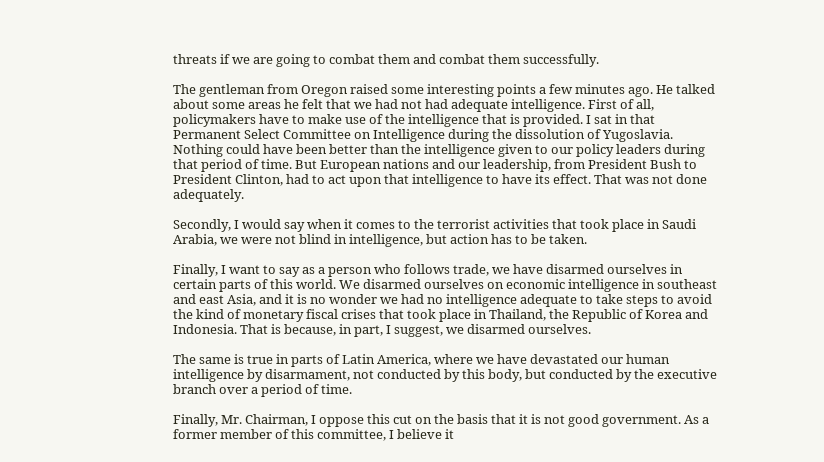threats if we are going to combat them and combat them successfully.

The gentleman from Oregon raised some interesting points a few minutes ago. He talked about some areas he felt that we had not had adequate intelligence. First of all, policymakers have to make use of the intelligence that is provided. I sat in that Permanent Select Committee on Intelligence during the dissolution of Yugoslavia. Nothing could have been better than the intelligence given to our policy leaders during that period of time. But European nations and our leadership, from President Bush to President Clinton, had to act upon that intelligence to have its effect. That was not done adequately.

Secondly, I would say when it comes to the terrorist activities that took place in Saudi Arabia, we were not blind in intelligence, but action has to be taken.

Finally, I want to say as a person who follows trade, we have disarmed ourselves in certain parts of this world. We disarmed ourselves on economic intelligence in southeast and east Asia, and it is no wonder we had no intelligence adequate to take steps to avoid the kind of monetary fiscal crises that took place in Thailand, the Republic of Korea and Indonesia. That is because, in part, I suggest, we disarmed ourselves.

The same is true in parts of Latin America, where we have devastated our human intelligence by disarmament, not conducted by this body, but conducted by the executive branch over a period of time.

Finally, Mr. Chairman, I oppose this cut on the basis that it is not good government. As a former member of this committee, I believe it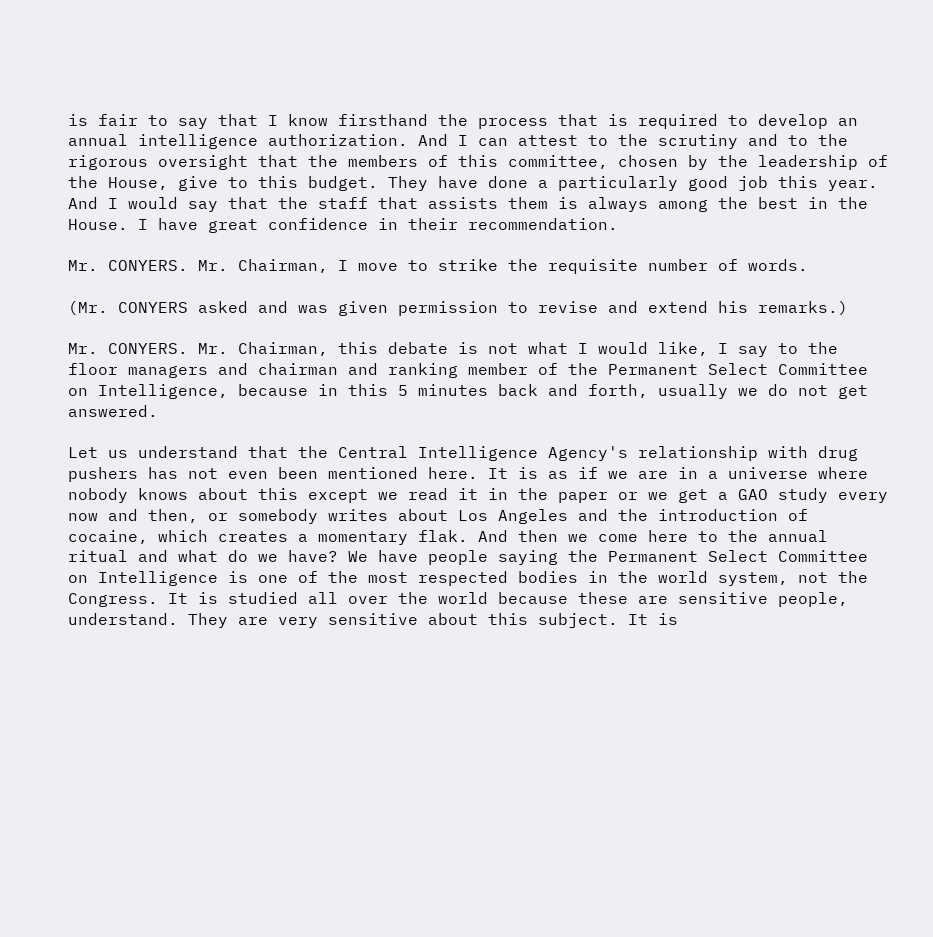is fair to say that I know firsthand the process that is required to develop an annual intelligence authorization. And I can attest to the scrutiny and to the rigorous oversight that the members of this committee, chosen by the leadership of the House, give to this budget. They have done a particularly good job this year. And I would say that the staff that assists them is always among the best in the House. I have great confidence in their recommendation.

Mr. CONYERS. Mr. Chairman, I move to strike the requisite number of words.

(Mr. CONYERS asked and was given permission to revise and extend his remarks.)

Mr. CONYERS. Mr. Chairman, this debate is not what I would like, I say to the floor managers and chairman and ranking member of the Permanent Select Committee on Intelligence, because in this 5 minutes back and forth, usually we do not get answered.

Let us understand that the Central Intelligence Agency's relationship with drug pushers has not even been mentioned here. It is as if we are in a universe where nobody knows about this except we read it in the paper or we get a GAO study every now and then, or somebody writes about Los Angeles and the introduction of cocaine, which creates a momentary flak. And then we come here to the annual ritual and what do we have? We have people saying the Permanent Select Committee on Intelligence is one of the most respected bodies in the world system, not the Congress. It is studied all over the world because these are sensitive people, understand. They are very sensitive about this subject. It is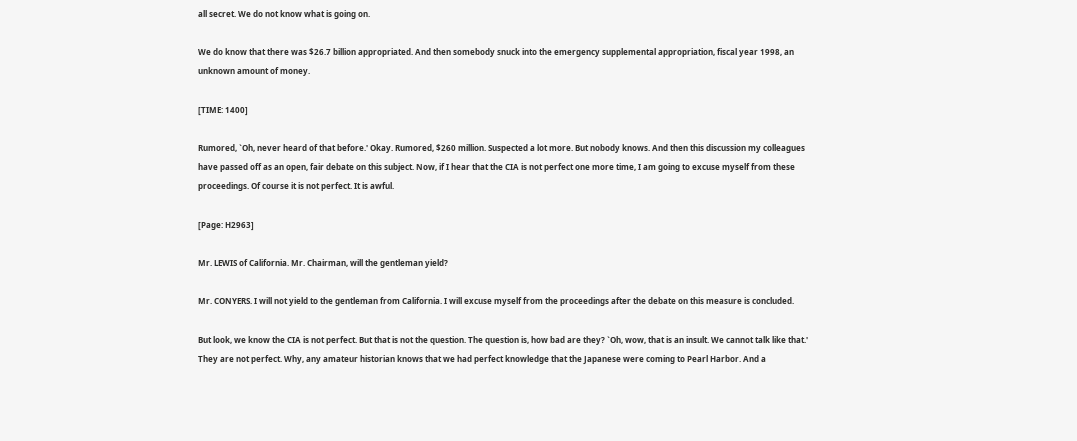all secret. We do not know what is going on.

We do know that there was $26.7 billion appropriated. And then somebody snuck into the emergency supplemental appropriation, fiscal year 1998, an unknown amount of money.

[TIME: 1400]

Rumored, `Oh, never heard of that before.' Okay. Rumored, $260 million. Suspected a lot more. But nobody knows. And then this discussion my colleagues have passed off as an open, fair debate on this subject. Now, if I hear that the CIA is not perfect one more time, I am going to excuse myself from these proceedings. Of course it is not perfect. It is awful.

[Page: H2963]

Mr. LEWIS of California. Mr. Chairman, will the gentleman yield?

Mr. CONYERS. I will not yield to the gentleman from California. I will excuse myself from the proceedings after the debate on this measure is concluded.

But look, we know the CIA is not perfect. But that is not the question. The question is, how bad are they? `Oh, wow, that is an insult. We cannot talk like that.' They are not perfect. Why, any amateur historian knows that we had perfect knowledge that the Japanese were coming to Pearl Harbor. And a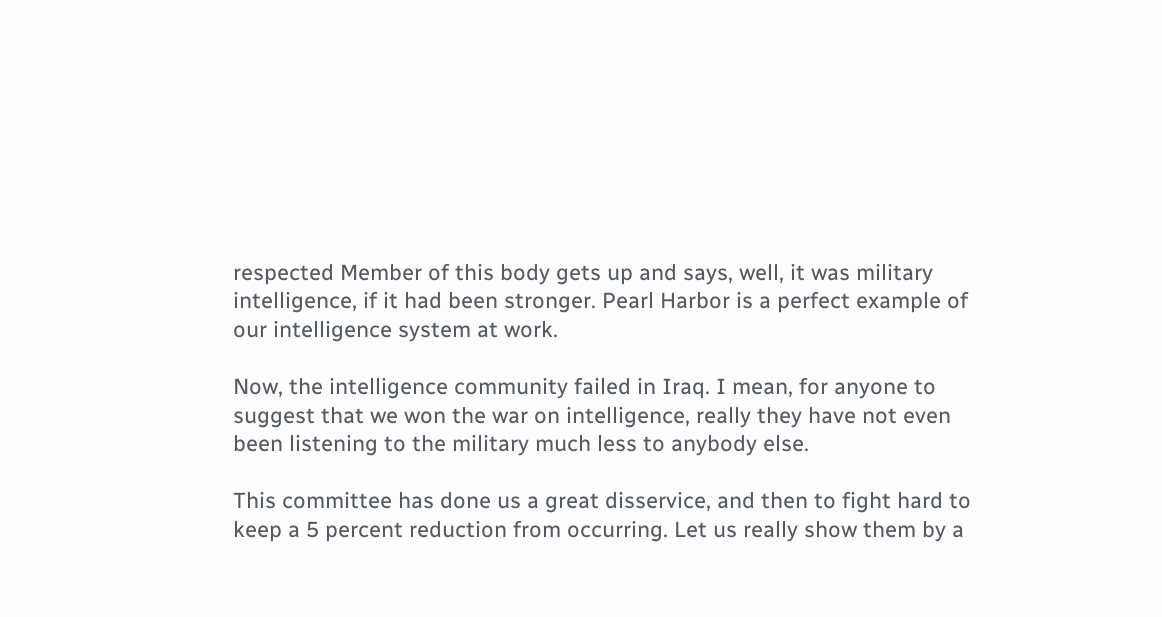respected Member of this body gets up and says, well, it was military intelligence, if it had been stronger. Pearl Harbor is a perfect example of our intelligence system at work.

Now, the intelligence community failed in Iraq. I mean, for anyone to suggest that we won the war on intelligence, really they have not even been listening to the military much less to anybody else.

This committee has done us a great disservice, and then to fight hard to keep a 5 percent reduction from occurring. Let us really show them by a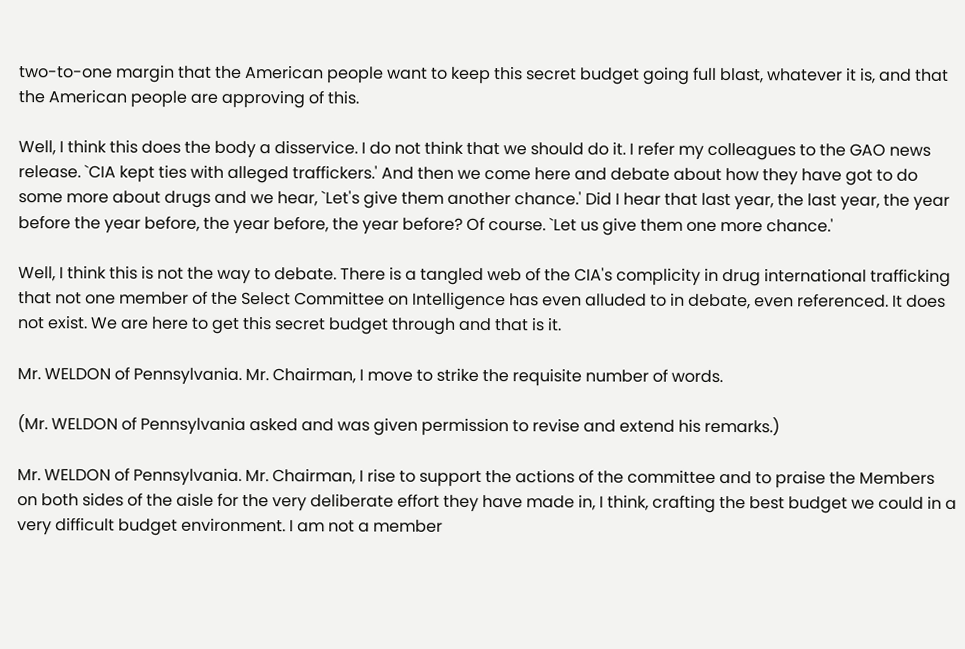two-to-one margin that the American people want to keep this secret budget going full blast, whatever it is, and that the American people are approving of this.

Well, I think this does the body a disservice. I do not think that we should do it. I refer my colleagues to the GAO news release. `CIA kept ties with alleged traffickers.' And then we come here and debate about how they have got to do some more about drugs and we hear, `Let's give them another chance.' Did I hear that last year, the last year, the year before the year before, the year before, the year before? Of course. `Let us give them one more chance.'

Well, I think this is not the way to debate. There is a tangled web of the CIA's complicity in drug international trafficking that not one member of the Select Committee on Intelligence has even alluded to in debate, even referenced. It does not exist. We are here to get this secret budget through and that is it.

Mr. WELDON of Pennsylvania. Mr. Chairman, I move to strike the requisite number of words.

(Mr. WELDON of Pennsylvania asked and was given permission to revise and extend his remarks.)

Mr. WELDON of Pennsylvania. Mr. Chairman, I rise to support the actions of the committee and to praise the Members on both sides of the aisle for the very deliberate effort they have made in, I think, crafting the best budget we could in a very difficult budget environment. I am not a member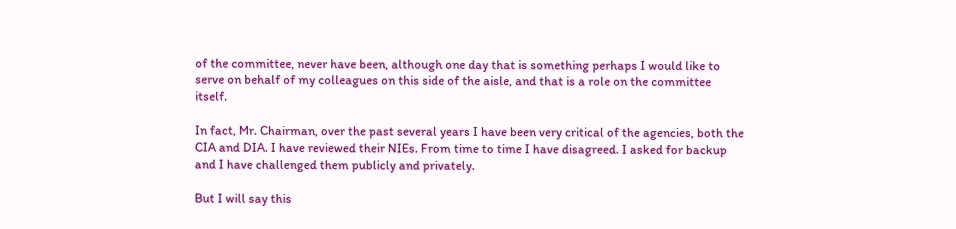of the committee, never have been, although one day that is something perhaps I would like to serve on behalf of my colleagues on this side of the aisle, and that is a role on the committee itself.

In fact, Mr. Chairman, over the past several years I have been very critical of the agencies, both the CIA and DIA. I have reviewed their NIEs. From time to time I have disagreed. I asked for backup and I have challenged them publicly and privately.

But I will say this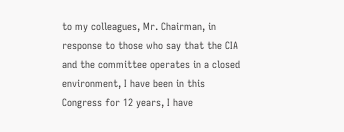to my colleagues, Mr. Chairman, in response to those who say that the CIA and the committee operates in a closed environment, I have been in this Congress for 12 years, I have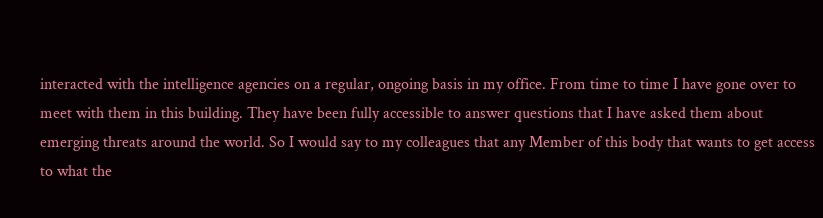interacted with the intelligence agencies on a regular, ongoing basis in my office. From time to time I have gone over to meet with them in this building. They have been fully accessible to answer questions that I have asked them about emerging threats around the world. So I would say to my colleagues that any Member of this body that wants to get access to what the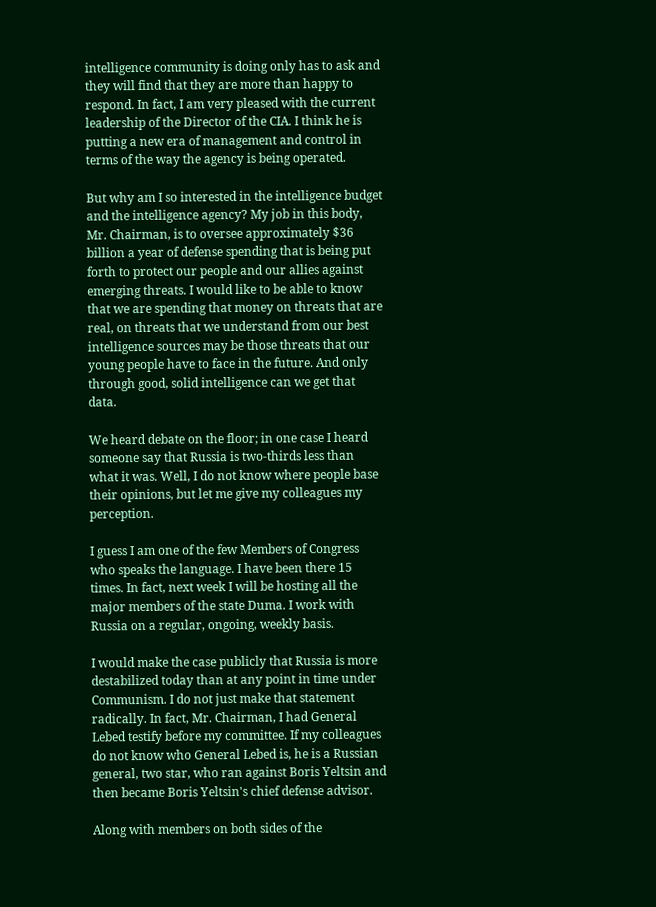intelligence community is doing only has to ask and they will find that they are more than happy to respond. In fact, I am very pleased with the current leadership of the Director of the CIA. I think he is putting a new era of management and control in terms of the way the agency is being operated.

But why am I so interested in the intelligence budget and the intelligence agency? My job in this body, Mr. Chairman, is to oversee approximately $36 billion a year of defense spending that is being put forth to protect our people and our allies against emerging threats. I would like to be able to know that we are spending that money on threats that are real, on threats that we understand from our best intelligence sources may be those threats that our young people have to face in the future. And only through good, solid intelligence can we get that data.

We heard debate on the floor; in one case I heard someone say that Russia is two-thirds less than what it was. Well, I do not know where people base their opinions, but let me give my colleagues my perception.

I guess I am one of the few Members of Congress who speaks the language. I have been there 15 times. In fact, next week I will be hosting all the major members of the state Duma. I work with Russia on a regular, ongoing, weekly basis.

I would make the case publicly that Russia is more destabilized today than at any point in time under Communism. I do not just make that statement radically. In fact, Mr. Chairman, I had General Lebed testify before my committee. If my colleagues do not know who General Lebed is, he is a Russian general, two star, who ran against Boris Yeltsin and then became Boris Yeltsin's chief defense advisor.

Along with members on both sides of the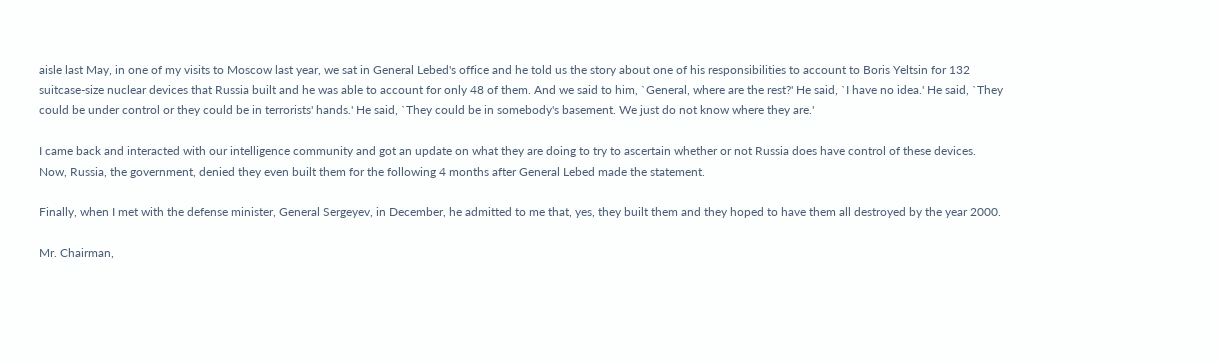aisle last May, in one of my visits to Moscow last year, we sat in General Lebed's office and he told us the story about one of his responsibilities to account to Boris Yeltsin for 132 suitcase-size nuclear devices that Russia built and he was able to account for only 48 of them. And we said to him, `General, where are the rest?' He said, `I have no idea.' He said, `They could be under control or they could be in terrorists' hands.' He said, `They could be in somebody's basement. We just do not know where they are.'

I came back and interacted with our intelligence community and got an update on what they are doing to try to ascertain whether or not Russia does have control of these devices. Now, Russia, the government, denied they even built them for the following 4 months after General Lebed made the statement.

Finally, when I met with the defense minister, General Sergeyev, in December, he admitted to me that, yes, they built them and they hoped to have them all destroyed by the year 2000.

Mr. Chairman,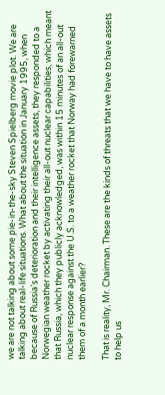we are not talking about some pie-in-the-sky Steven Spielberg movie plot. We are talking about real-life situations. What about the situation in January 1995, when because of Russia's deterioration and their intelligence assets, they responded to a Norwegian weather rocket by activating their all-out nuclear capabilities, which meant that Russia, which they publicly acknowledged, was within 15 minutes of an all-out nuclear response against the U.S. to a weather rocket that Norway had forewarned them of a month earlier?

That is reality, Mr. Chairman. These are the kinds of threats that we have to have assets to help us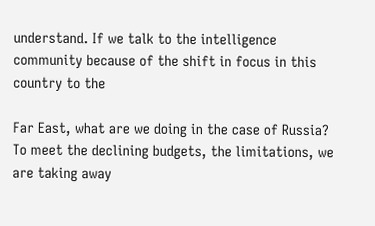understand. If we talk to the intelligence community because of the shift in focus in this country to the

Far East, what are we doing in the case of Russia? To meet the declining budgets, the limitations, we are taking away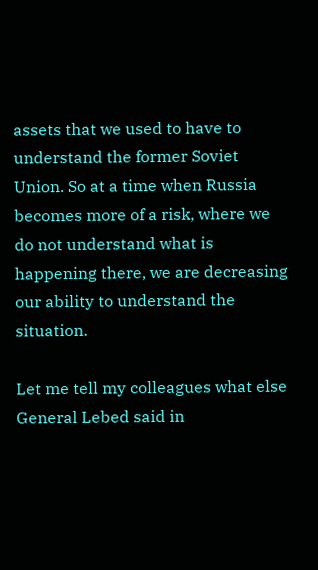assets that we used to have to understand the former Soviet Union. So at a time when Russia becomes more of a risk, where we do not understand what is happening there, we are decreasing our ability to understand the situation.

Let me tell my colleagues what else General Lebed said in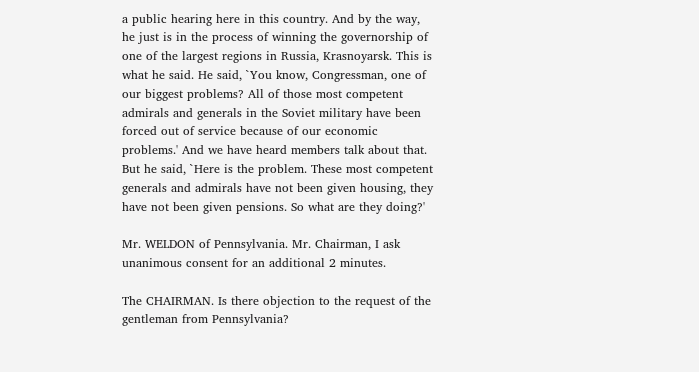a public hearing here in this country. And by the way, he just is in the process of winning the governorship of one of the largest regions in Russia, Krasnoyarsk. This is what he said. He said, `You know, Congressman, one of our biggest problems? All of those most competent admirals and generals in the Soviet military have been forced out of service because of our economic problems.' And we have heard members talk about that. But he said, `Here is the problem. These most competent generals and admirals have not been given housing, they have not been given pensions. So what are they doing?'

Mr. WELDON of Pennsylvania. Mr. Chairman, I ask unanimous consent for an additional 2 minutes.

The CHAIRMAN. Is there objection to the request of the gentleman from Pennsylvania?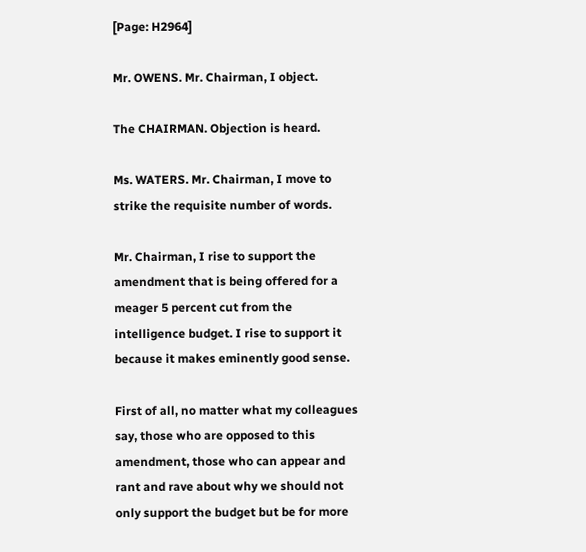[Page: H2964]

Mr. OWENS. Mr. Chairman, I object.

The CHAIRMAN. Objection is heard.

Ms. WATERS. Mr. Chairman, I move to strike the requisite number of words.

Mr. Chairman, I rise to support the amendment that is being offered for a meager 5 percent cut from the intelligence budget. I rise to support it because it makes eminently good sense.

First of all, no matter what my colleagues say, those who are opposed to this amendment, those who can appear and rant and rave about why we should not only support the budget but be for more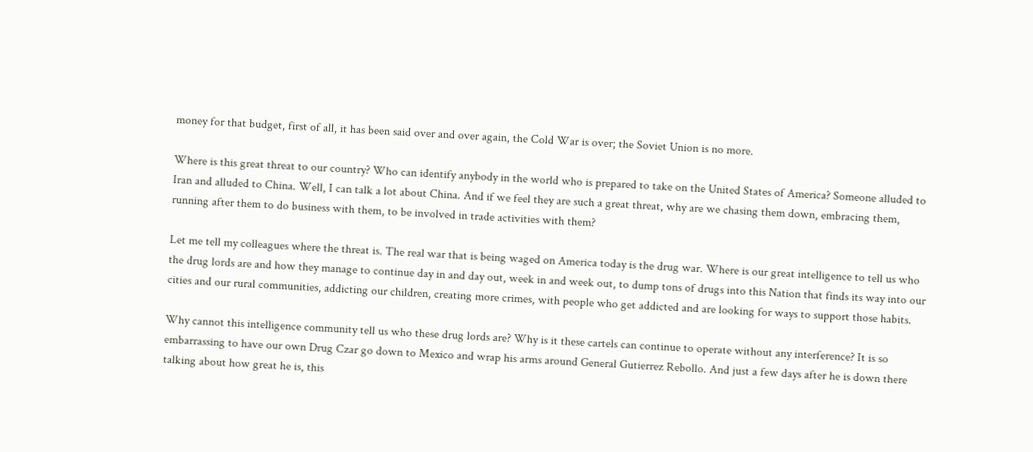money for that budget, first of all, it has been said over and over again, the Cold War is over; the Soviet Union is no more.

Where is this great threat to our country? Who can identify anybody in the world who is prepared to take on the United States of America? Someone alluded to Iran and alluded to China. Well, I can talk a lot about China. And if we feel they are such a great threat, why are we chasing them down, embracing them, running after them to do business with them, to be involved in trade activities with them?

Let me tell my colleagues where the threat is. The real war that is being waged on America today is the drug war. Where is our great intelligence to tell us who the drug lords are and how they manage to continue day in and day out, week in and week out, to dump tons of drugs into this Nation that finds its way into our cities and our rural communities, addicting our children, creating more crimes, with people who get addicted and are looking for ways to support those habits.

Why cannot this intelligence community tell us who these drug lords are? Why is it these cartels can continue to operate without any interference? It is so embarrassing to have our own Drug Czar go down to Mexico and wrap his arms around General Gutierrez Rebollo. And just a few days after he is down there talking about how great he is, this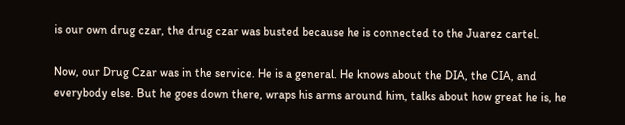is our own drug czar, the drug czar was busted because he is connected to the Juarez cartel.

Now, our Drug Czar was in the service. He is a general. He knows about the DIA, the CIA, and everybody else. But he goes down there, wraps his arms around him, talks about how great he is, he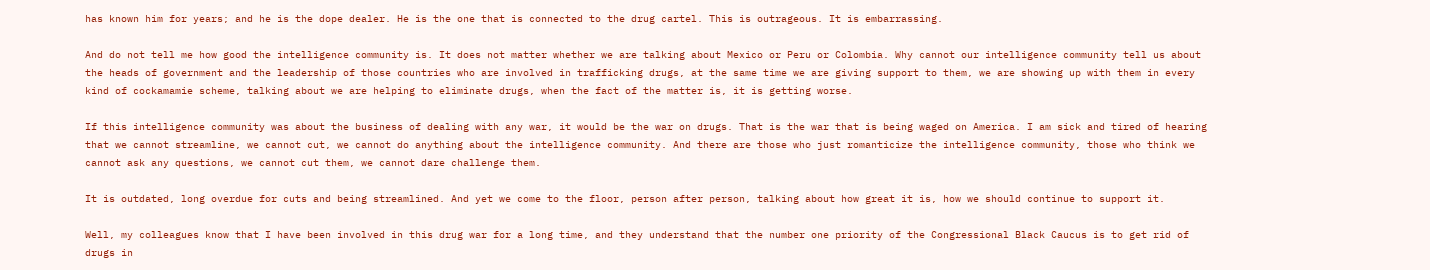has known him for years; and he is the dope dealer. He is the one that is connected to the drug cartel. This is outrageous. It is embarrassing.

And do not tell me how good the intelligence community is. It does not matter whether we are talking about Mexico or Peru or Colombia. Why cannot our intelligence community tell us about the heads of government and the leadership of those countries who are involved in trafficking drugs, at the same time we are giving support to them, we are showing up with them in every kind of cockamamie scheme, talking about we are helping to eliminate drugs, when the fact of the matter is, it is getting worse.

If this intelligence community was about the business of dealing with any war, it would be the war on drugs. That is the war that is being waged on America. I am sick and tired of hearing that we cannot streamline, we cannot cut, we cannot do anything about the intelligence community. And there are those who just romanticize the intelligence community, those who think we cannot ask any questions, we cannot cut them, we cannot dare challenge them.

It is outdated, long overdue for cuts and being streamlined. And yet we come to the floor, person after person, talking about how great it is, how we should continue to support it.

Well, my colleagues know that I have been involved in this drug war for a long time, and they understand that the number one priority of the Congressional Black Caucus is to get rid of drugs in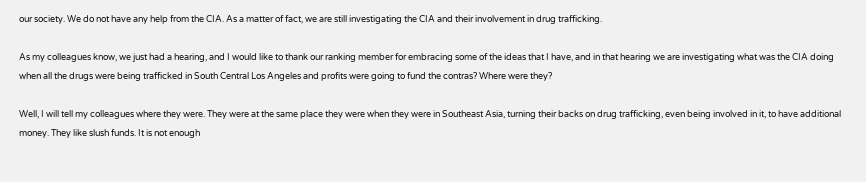our society. We do not have any help from the CIA. As a matter of fact, we are still investigating the CIA and their involvement in drug trafficking.

As my colleagues know, we just had a hearing, and I would like to thank our ranking member for embracing some of the ideas that I have, and in that hearing we are investigating what was the CIA doing when all the drugs were being trafficked in South Central Los Angeles and profits were going to fund the contras? Where were they?

Well, I will tell my colleagues where they were. They were at the same place they were when they were in Southeast Asia, turning their backs on drug trafficking, even being involved in it, to have additional money. They like slush funds. It is not enough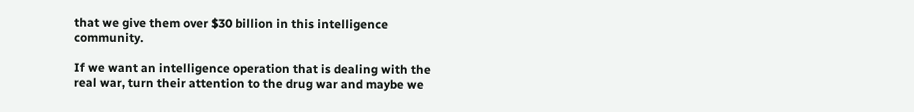that we give them over $30 billion in this intelligence community.

If we want an intelligence operation that is dealing with the real war, turn their attention to the drug war and maybe we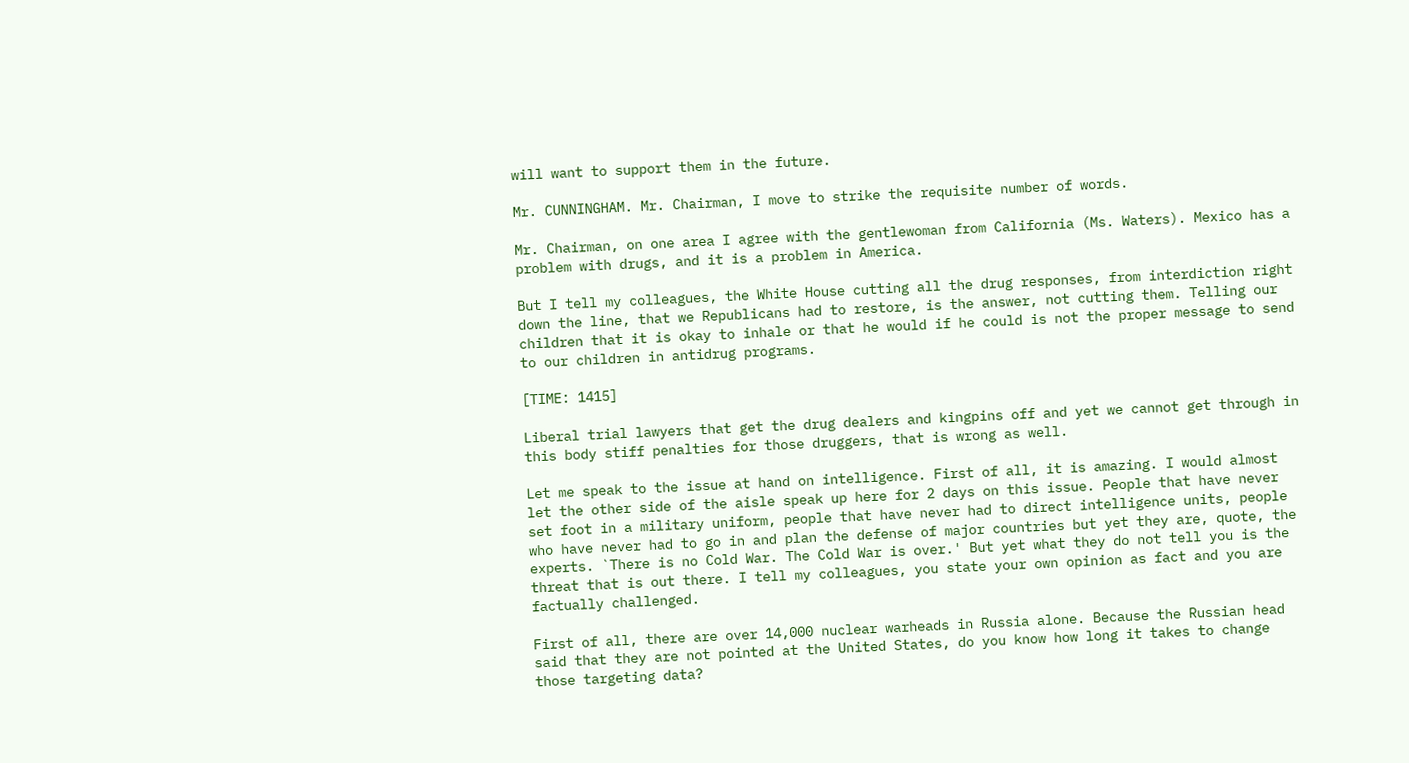will want to support them in the future.

Mr. CUNNINGHAM. Mr. Chairman, I move to strike the requisite number of words.

Mr. Chairman, on one area I agree with the gentlewoman from California (Ms. Waters). Mexico has a problem with drugs, and it is a problem in America.

But I tell my colleagues, the White House cutting all the drug responses, from interdiction right down the line, that we Republicans had to restore, is the answer, not cutting them. Telling our children that it is okay to inhale or that he would if he could is not the proper message to send to our children in antidrug programs.

[TIME: 1415]

Liberal trial lawyers that get the drug dealers and kingpins off and yet we cannot get through in this body stiff penalties for those druggers, that is wrong as well.

Let me speak to the issue at hand on intelligence. First of all, it is amazing. I would almost let the other side of the aisle speak up here for 2 days on this issue. People that have never set foot in a military uniform, people that have never had to direct intelligence units, people who have never had to go in and plan the defense of major countries but yet they are, quote, the experts. `There is no Cold War. The Cold War is over.' But yet what they do not tell you is the threat that is out there. I tell my colleagues, you state your own opinion as fact and you are factually challenged.

First of all, there are over 14,000 nuclear warheads in Russia alone. Because the Russian head said that they are not pointed at the United States, do you know how long it takes to change those targeting data?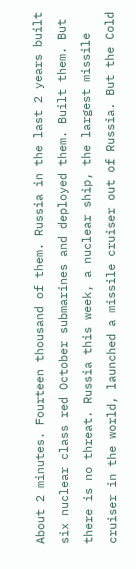About 2 minutes. Fourteen thousand of them. Russia in the last 2 years built six nuclear class red October submarines and deployed them. Built them. But there is no threat. Russia this week, a nuclear ship, the largest missile cruiser in the world, launched a missile cruiser out of Russia. But the Cold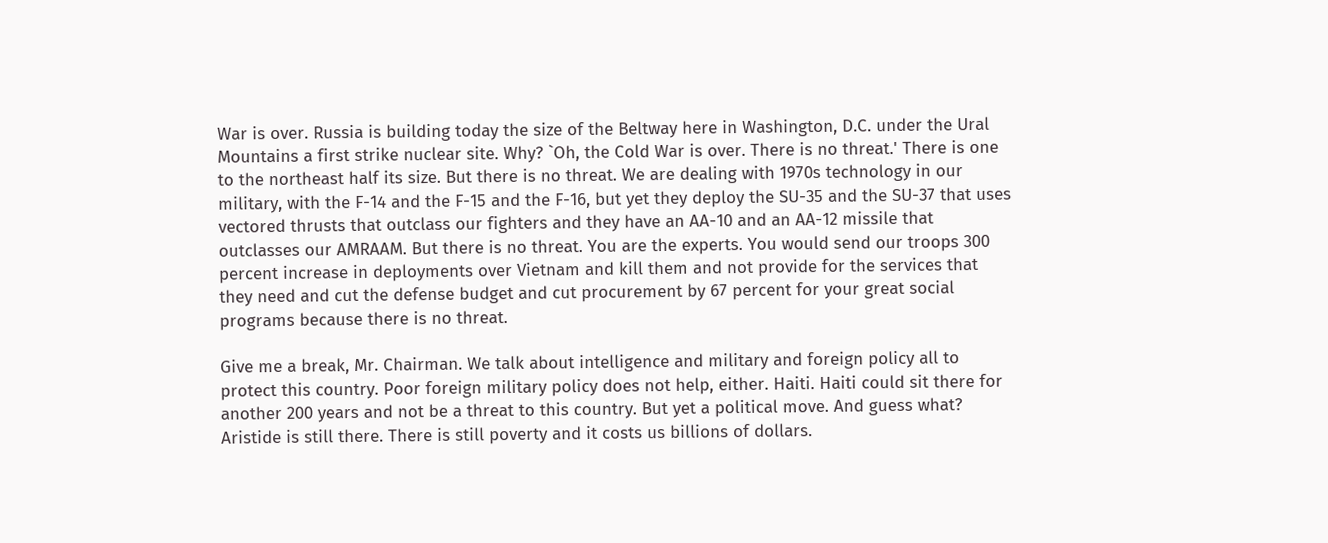War is over. Russia is building today the size of the Beltway here in Washington, D.C. under the Ural Mountains a first strike nuclear site. Why? `Oh, the Cold War is over. There is no threat.' There is one to the northeast half its size. But there is no threat. We are dealing with 1970s technology in our military, with the F-14 and the F-15 and the F-16, but yet they deploy the SU-35 and the SU-37 that uses vectored thrusts that outclass our fighters and they have an AA-10 and an AA-12 missile that outclasses our AMRAAM. But there is no threat. You are the experts. You would send our troops 300 percent increase in deployments over Vietnam and kill them and not provide for the services that they need and cut the defense budget and cut procurement by 67 percent for your great social programs because there is no threat.

Give me a break, Mr. Chairman. We talk about intelligence and military and foreign policy all to protect this country. Poor foreign military policy does not help, either. Haiti. Haiti could sit there for another 200 years and not be a threat to this country. But yet a political move. And guess what? Aristide is still there. There is still poverty and it costs us billions of dollars.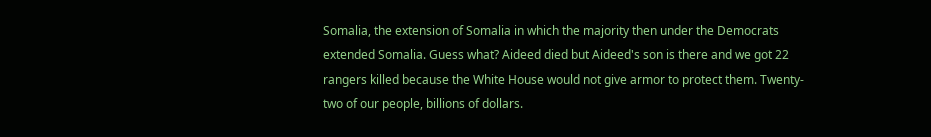Somalia, the extension of Somalia in which the majority then under the Democrats extended Somalia. Guess what? Aideed died but Aideed's son is there and we got 22 rangers killed because the White House would not give armor to protect them. Twenty-two of our people, billions of dollars.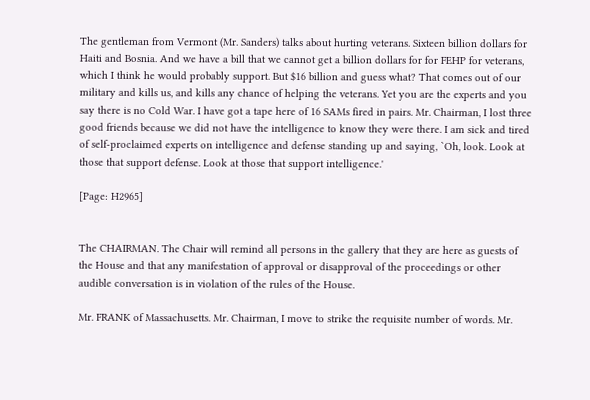The gentleman from Vermont (Mr. Sanders) talks about hurting veterans. Sixteen billion dollars for Haiti and Bosnia. And we have a bill that we cannot get a billion dollars for for FEHP for veterans, which I think he would probably support. But $16 billion and guess what? That comes out of our military and kills us, and kills any chance of helping the veterans. Yet you are the experts and you say there is no Cold War. I have got a tape here of 16 SAMs fired in pairs. Mr. Chairman, I lost three good friends because we did not have the intelligence to know they were there. I am sick and tired of self-proclaimed experts on intelligence and defense standing up and saying, `Oh, look. Look at those that support defense. Look at those that support intelligence.'

[Page: H2965]


The CHAIRMAN. The Chair will remind all persons in the gallery that they are here as guests of the House and that any manifestation of approval or disapproval of the proceedings or other audible conversation is in violation of the rules of the House.

Mr. FRANK of Massachusetts. Mr. Chairman, I move to strike the requisite number of words. Mr.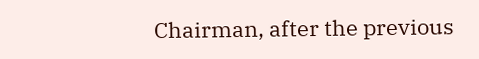Chairman, after the previous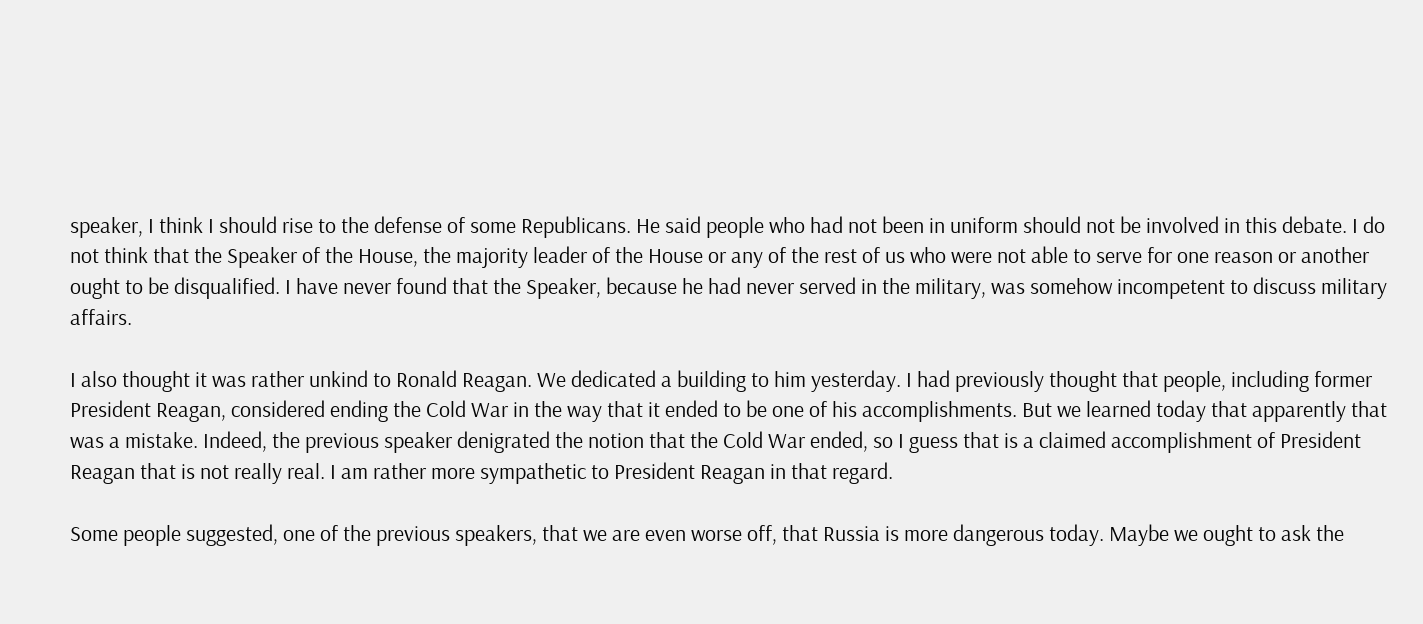speaker, I think I should rise to the defense of some Republicans. He said people who had not been in uniform should not be involved in this debate. I do not think that the Speaker of the House, the majority leader of the House or any of the rest of us who were not able to serve for one reason or another ought to be disqualified. I have never found that the Speaker, because he had never served in the military, was somehow incompetent to discuss military affairs.

I also thought it was rather unkind to Ronald Reagan. We dedicated a building to him yesterday. I had previously thought that people, including former President Reagan, considered ending the Cold War in the way that it ended to be one of his accomplishments. But we learned today that apparently that was a mistake. Indeed, the previous speaker denigrated the notion that the Cold War ended, so I guess that is a claimed accomplishment of President Reagan that is not really real. I am rather more sympathetic to President Reagan in that regard.

Some people suggested, one of the previous speakers, that we are even worse off, that Russia is more dangerous today. Maybe we ought to ask the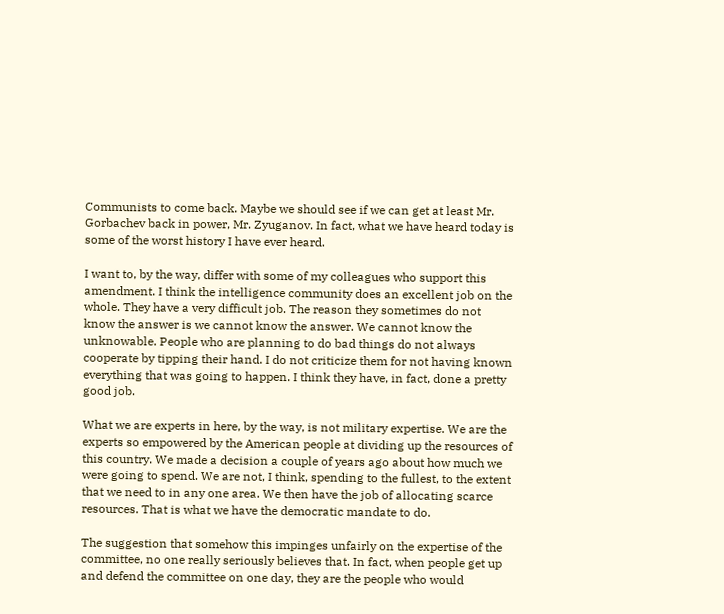Communists to come back. Maybe we should see if we can get at least Mr. Gorbachev back in power, Mr. Zyuganov. In fact, what we have heard today is some of the worst history I have ever heard.

I want to, by the way, differ with some of my colleagues who support this amendment. I think the intelligence community does an excellent job on the whole. They have a very difficult job. The reason they sometimes do not know the answer is we cannot know the answer. We cannot know the unknowable. People who are planning to do bad things do not always cooperate by tipping their hand. I do not criticize them for not having known everything that was going to happen. I think they have, in fact, done a pretty good job.

What we are experts in here, by the way, is not military expertise. We are the experts so empowered by the American people at dividing up the resources of this country. We made a decision a couple of years ago about how much we were going to spend. We are not, I think, spending to the fullest, to the extent that we need to in any one area. We then have the job of allocating scarce resources. That is what we have the democratic mandate to do.

The suggestion that somehow this impinges unfairly on the expertise of the committee, no one really seriously believes that. In fact, when people get up and defend the committee on one day, they are the people who would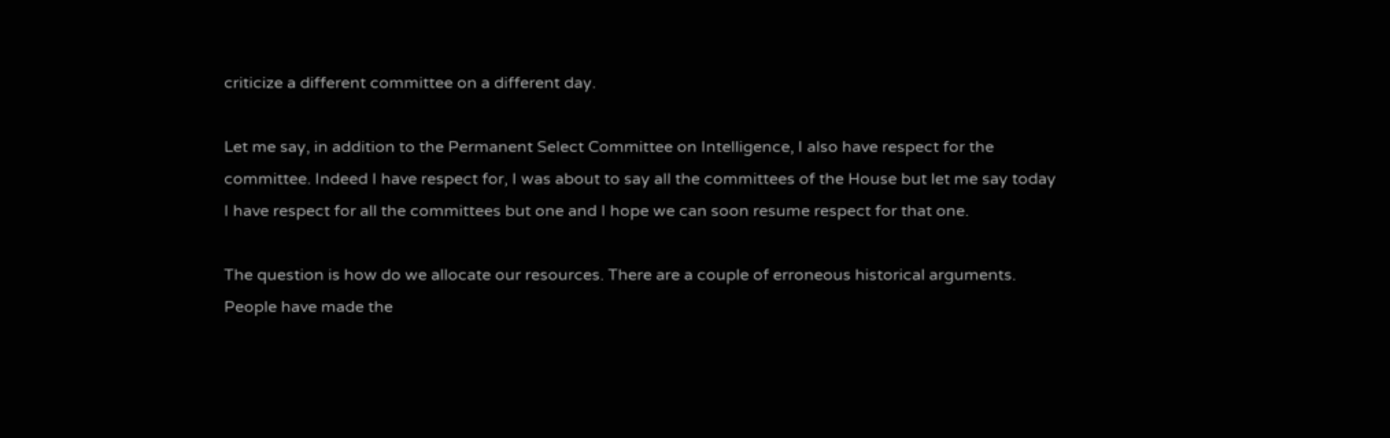criticize a different committee on a different day.

Let me say, in addition to the Permanent Select Committee on Intelligence, I also have respect for the committee. Indeed I have respect for, I was about to say all the committees of the House but let me say today I have respect for all the committees but one and I hope we can soon resume respect for that one.

The question is how do we allocate our resources. There are a couple of erroneous historical arguments. People have made the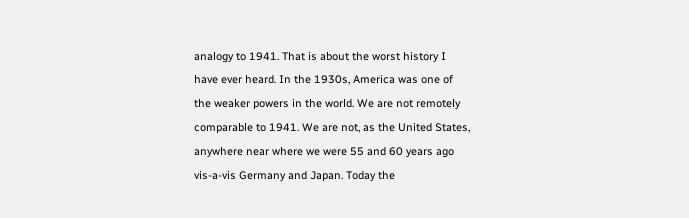analogy to 1941. That is about the worst history I have ever heard. In the 1930s, America was one of the weaker powers in the world. We are not remotely comparable to 1941. We are not, as the United States, anywhere near where we were 55 and 60 years ago vis-a-vis Germany and Japan. Today the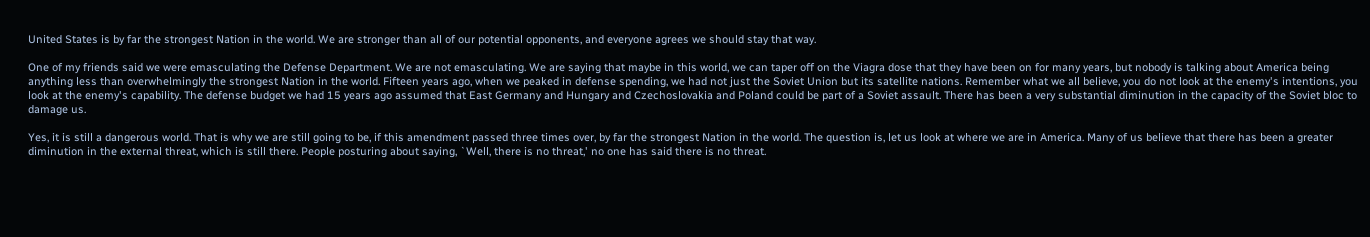United States is by far the strongest Nation in the world. We are stronger than all of our potential opponents, and everyone agrees we should stay that way.

One of my friends said we were emasculating the Defense Department. We are not emasculating. We are saying that maybe in this world, we can taper off on the Viagra dose that they have been on for many years, but nobody is talking about America being anything less than overwhelmingly the strongest Nation in the world. Fifteen years ago, when we peaked in defense spending, we had not just the Soviet Union but its satellite nations. Remember what we all believe, you do not look at the enemy's intentions, you look at the enemy's capability. The defense budget we had 15 years ago assumed that East Germany and Hungary and Czechoslovakia and Poland could be part of a Soviet assault. There has been a very substantial diminution in the capacity of the Soviet bloc to damage us.

Yes, it is still a dangerous world. That is why we are still going to be, if this amendment passed three times over, by far the strongest Nation in the world. The question is, let us look at where we are in America. Many of us believe that there has been a greater diminution in the external threat, which is still there. People posturing about saying, `Well, there is no threat,' no one has said there is no threat.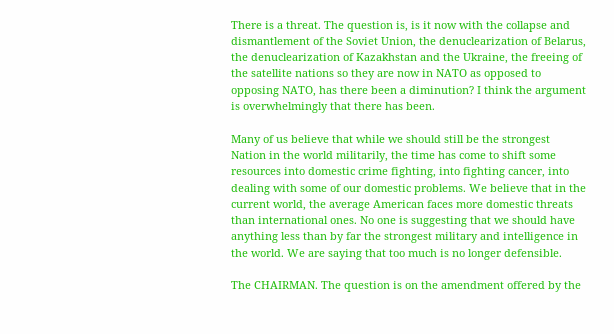There is a threat. The question is, is it now with the collapse and dismantlement of the Soviet Union, the denuclearization of Belarus, the denuclearization of Kazakhstan and the Ukraine, the freeing of the satellite nations so they are now in NATO as opposed to opposing NATO, has there been a diminution? I think the argument is overwhelmingly that there has been.

Many of us believe that while we should still be the strongest Nation in the world militarily, the time has come to shift some resources into domestic crime fighting, into fighting cancer, into dealing with some of our domestic problems. We believe that in the current world, the average American faces more domestic threats than international ones. No one is suggesting that we should have anything less than by far the strongest military and intelligence in the world. We are saying that too much is no longer defensible.

The CHAIRMAN. The question is on the amendment offered by the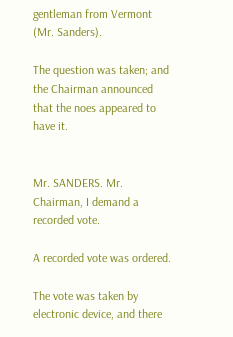gentleman from Vermont (Mr. Sanders).

The question was taken; and the Chairman announced that the noes appeared to have it.


Mr. SANDERS. Mr. Chairman, I demand a recorded vote.

A recorded vote was ordered.

The vote was taken by electronic device, and there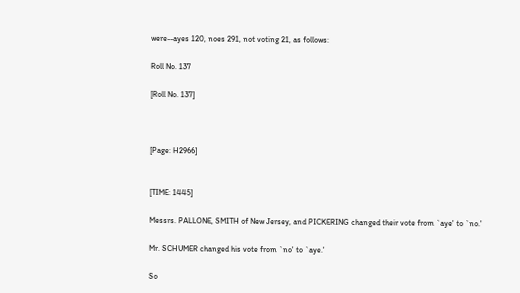were--ayes 120, noes 291, not voting 21, as follows:

Roll No. 137

[Roll No. 137]



[Page: H2966]


[TIME: 1445]

Messrs. PALLONE, SMITH of New Jersey, and PICKERING changed their vote from `aye' to `no.'

Mr. SCHUMER changed his vote from `no' to `aye.'

So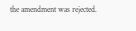the amendment was rejected.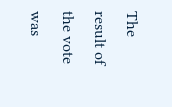The result of the vote was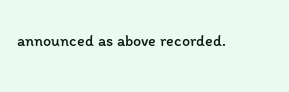announced as above recorded.